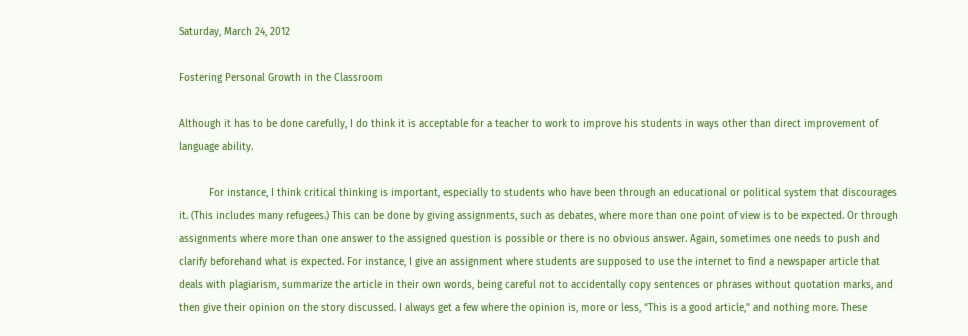Saturday, March 24, 2012

Fostering Personal Growth in the Classroom

Although it has to be done carefully, I do think it is acceptable for a teacher to work to improve his students in ways other than direct improvement of language ability.

          For instance, I think critical thinking is important, especially to students who have been through an educational or political system that discourages it. (This includes many refugees.) This can be done by giving assignments, such as debates, where more than one point of view is to be expected. Or through assignments where more than one answer to the assigned question is possible or there is no obvious answer. Again, sometimes one needs to push and clarify beforehand what is expected. For instance, I give an assignment where students are supposed to use the internet to find a newspaper article that deals with plagiarism, summarize the article in their own words, being careful not to accidentally copy sentences or phrases without quotation marks, and then give their opinion on the story discussed. I always get a few where the opinion is, more or less, “This is a good article,” and nothing more. These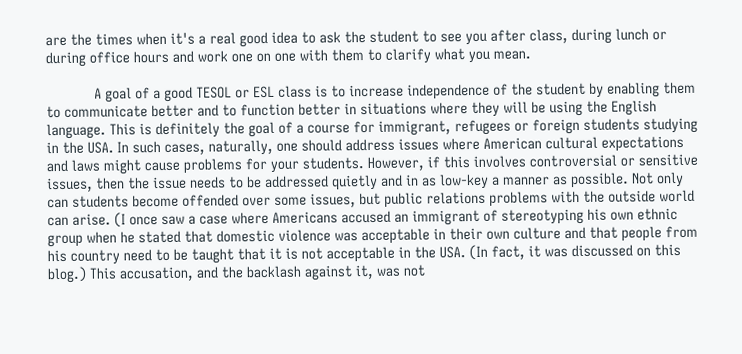are the times when it's a real good idea to ask the student to see you after class, during lunch or during office hours and work one on one with them to clarify what you mean.

            A goal of a good TESOL or ESL class is to increase independence of the student by enabling them to communicate better and to function better in situations where they will be using the English language. This is definitely the goal of a course for immigrant, refugees or foreign students studying in the USA. In such cases, naturally, one should address issues where American cultural expectations and laws might cause problems for your students. However, if this involves controversial or sensitive issues, then the issue needs to be addressed quietly and in as low-key a manner as possible. Not only can students become offended over some issues, but public relations problems with the outside world can arise. (I once saw a case where Americans accused an immigrant of stereotyping his own ethnic group when he stated that domestic violence was acceptable in their own culture and that people from his country need to be taught that it is not acceptable in the USA. (In fact, it was discussed on this blog.) This accusation, and the backlash against it, was not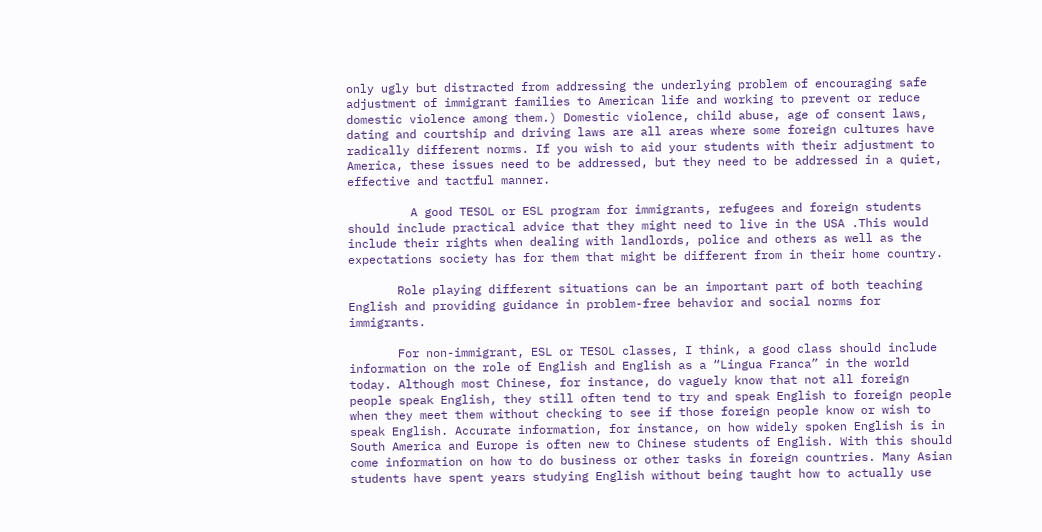only ugly but distracted from addressing the underlying problem of encouraging safe adjustment of immigrant families to American life and working to prevent or reduce domestic violence among them.) Domestic violence, child abuse, age of consent laws, dating and courtship and driving laws are all areas where some foreign cultures have radically different norms. If you wish to aid your students with their adjustment to America, these issues need to be addressed, but they need to be addressed in a quiet, effective and tactful manner.

         A good TESOL or ESL program for immigrants, refugees and foreign students should include practical advice that they might need to live in the USA .This would include their rights when dealing with landlords, police and others as well as the expectations society has for them that might be different from in their home country.

       Role playing different situations can be an important part of both teaching English and providing guidance in problem-free behavior and social norms for immigrants.

       For non-immigrant, ESL or TESOL classes, I think, a good class should include information on the role of English and English as a “Lingua Franca” in the world today. Although most Chinese, for instance, do vaguely know that not all foreign people speak English, they still often tend to try and speak English to foreign people when they meet them without checking to see if those foreign people know or wish to speak English. Accurate information, for instance, on how widely spoken English is in South America and Europe is often new to Chinese students of English. With this should come information on how to do business or other tasks in foreign countries. Many Asian students have spent years studying English without being taught how to actually use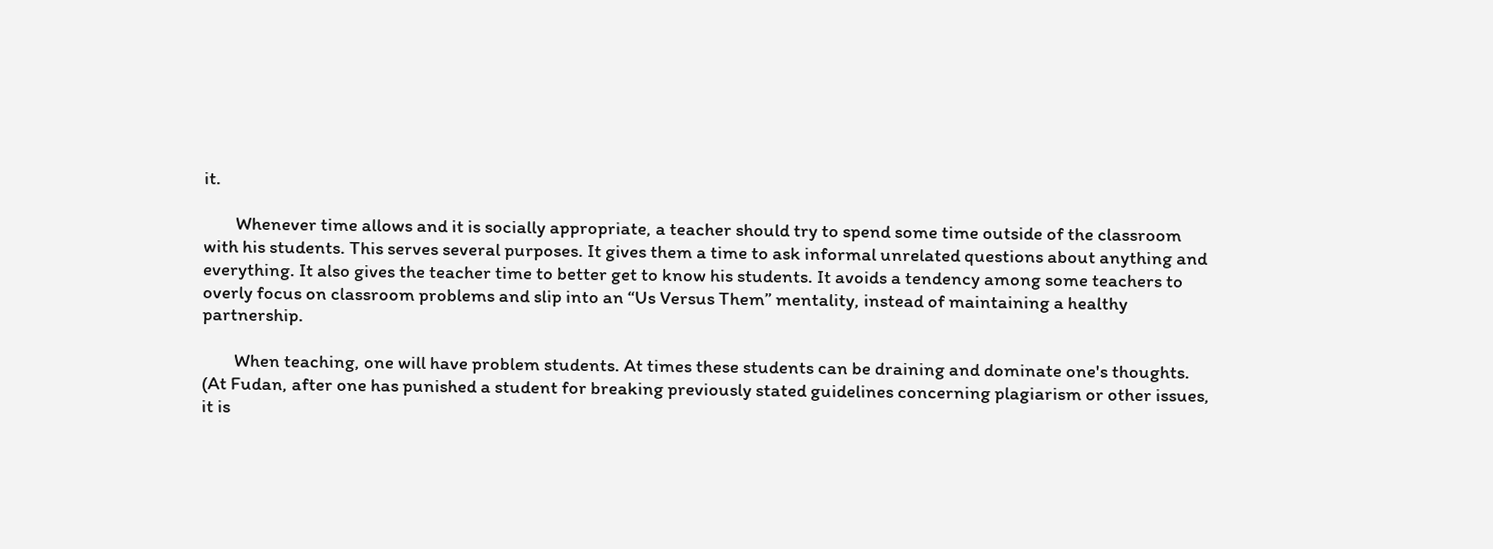it.

        Whenever time allows and it is socially appropriate, a teacher should try to spend some time outside of the classroom with his students. This serves several purposes. It gives them a time to ask informal unrelated questions about anything and everything. It also gives the teacher time to better get to know his students. It avoids a tendency among some teachers to overly focus on classroom problems and slip into an “Us Versus Them” mentality, instead of maintaining a healthy partnership.

        When teaching, one will have problem students. At times these students can be draining and dominate one's thoughts. (At Fudan, after one has punished a student for breaking previously stated guidelines concerning plagiarism or other issues, it is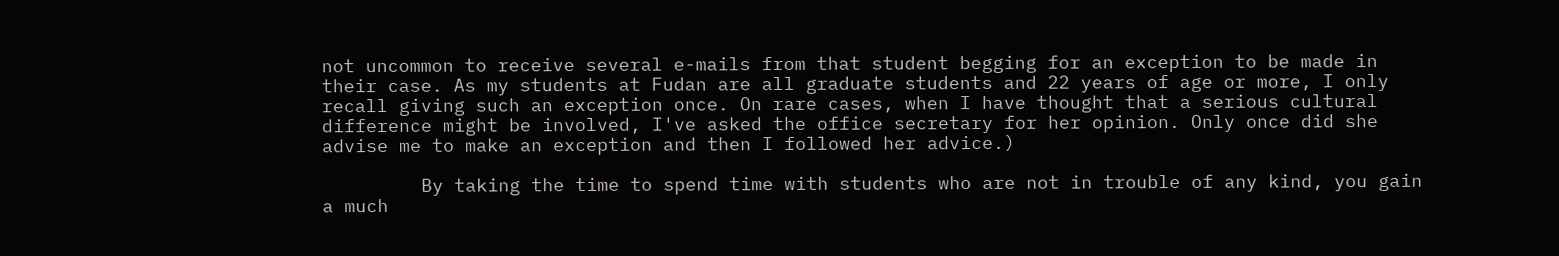not uncommon to receive several e-mails from that student begging for an exception to be made in their case. As my students at Fudan are all graduate students and 22 years of age or more, I only recall giving such an exception once. On rare cases, when I have thought that a serious cultural difference might be involved, I've asked the office secretary for her opinion. Only once did she advise me to make an exception and then I followed her advice.)

         By taking the time to spend time with students who are not in trouble of any kind, you gain a much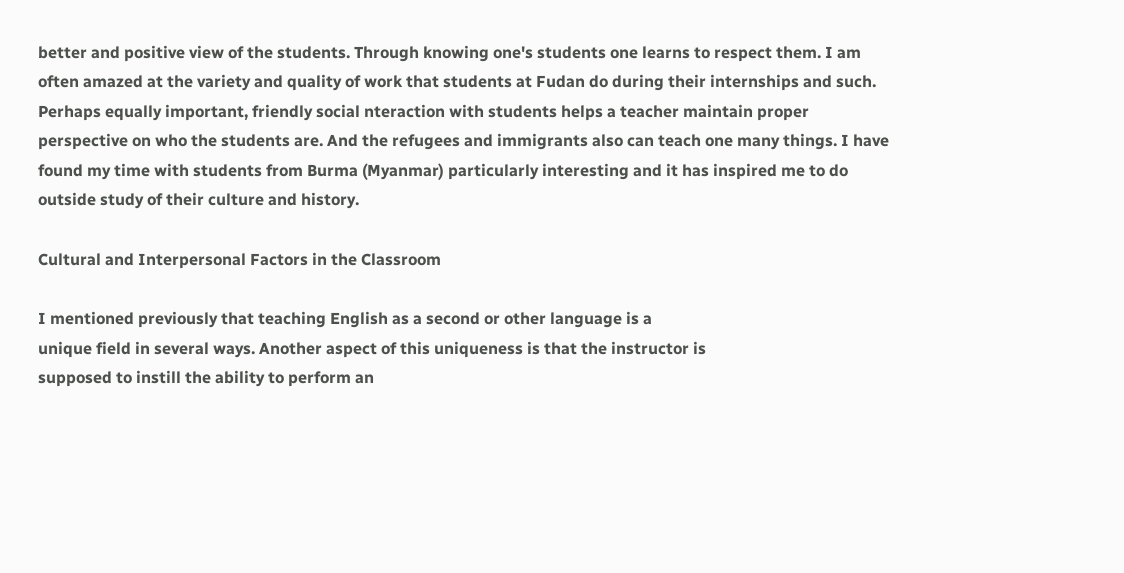better and positive view of the students. Through knowing one's students one learns to respect them. I am often amazed at the variety and quality of work that students at Fudan do during their internships and such. Perhaps equally important, friendly social nteraction with students helps a teacher maintain proper perspective on who the students are. And the refugees and immigrants also can teach one many things. I have found my time with students from Burma (Myanmar) particularly interesting and it has inspired me to do outside study of their culture and history.

Cultural and Interpersonal Factors in the Classroom

I mentioned previously that teaching English as a second or other language is a
unique field in several ways. Another aspect of this uniqueness is that the instructor is
supposed to instill the ability to perform an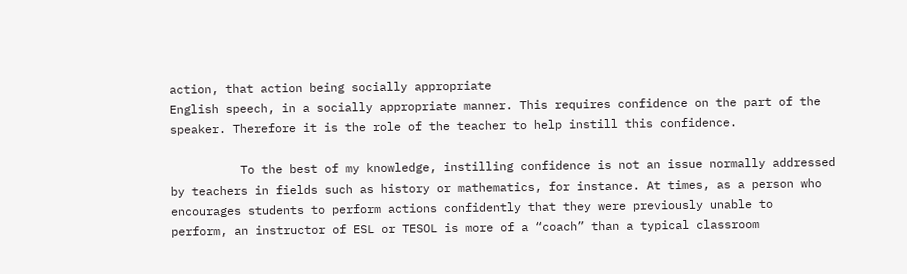action, that action being socially appropriate
English speech, in a socially appropriate manner. This requires confidence on the part of the
speaker. Therefore it is the role of the teacher to help instill this confidence.

          To the best of my knowledge, instilling confidence is not an issue normally addressed
by teachers in fields such as history or mathematics, for instance. At times, as a person who
encourages students to perform actions confidently that they were previously unable to
perform, an instructor of ESL or TESOL is more of a “coach” than a typical classroom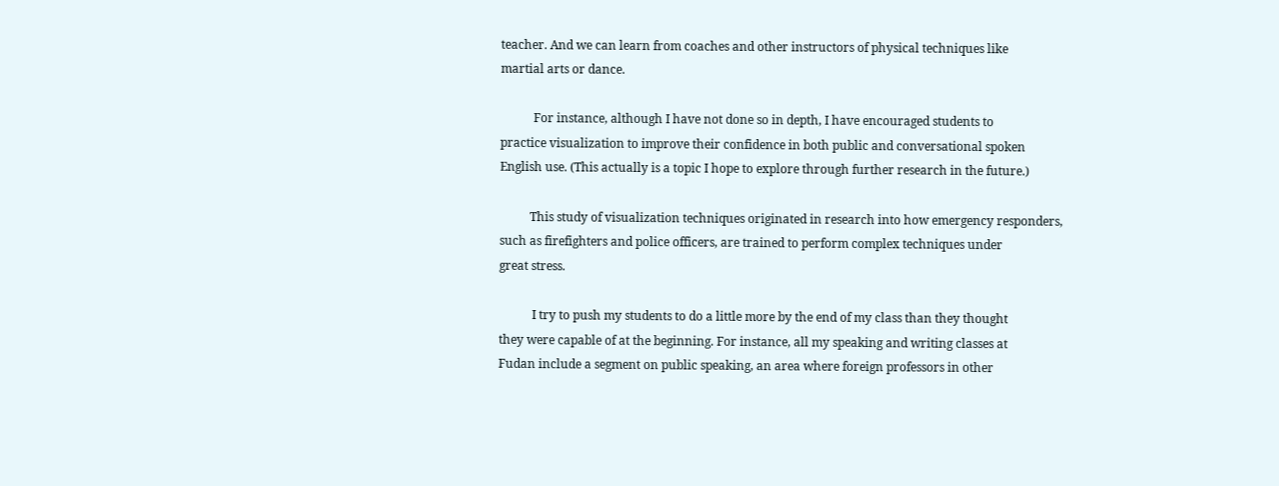teacher. And we can learn from coaches and other instructors of physical techniques like
martial arts or dance.

           For instance, although I have not done so in depth, I have encouraged students to
practice visualization to improve their confidence in both public and conversational spoken
English use. (This actually is a topic I hope to explore through further research in the future.)

          This study of visualization techniques originated in research into how emergency responders,
such as firefighters and police officers, are trained to perform complex techniques under
great stress.

           I try to push my students to do a little more by the end of my class than they thought
they were capable of at the beginning. For instance, all my speaking and writing classes at
Fudan include a segment on public speaking, an area where foreign professors in other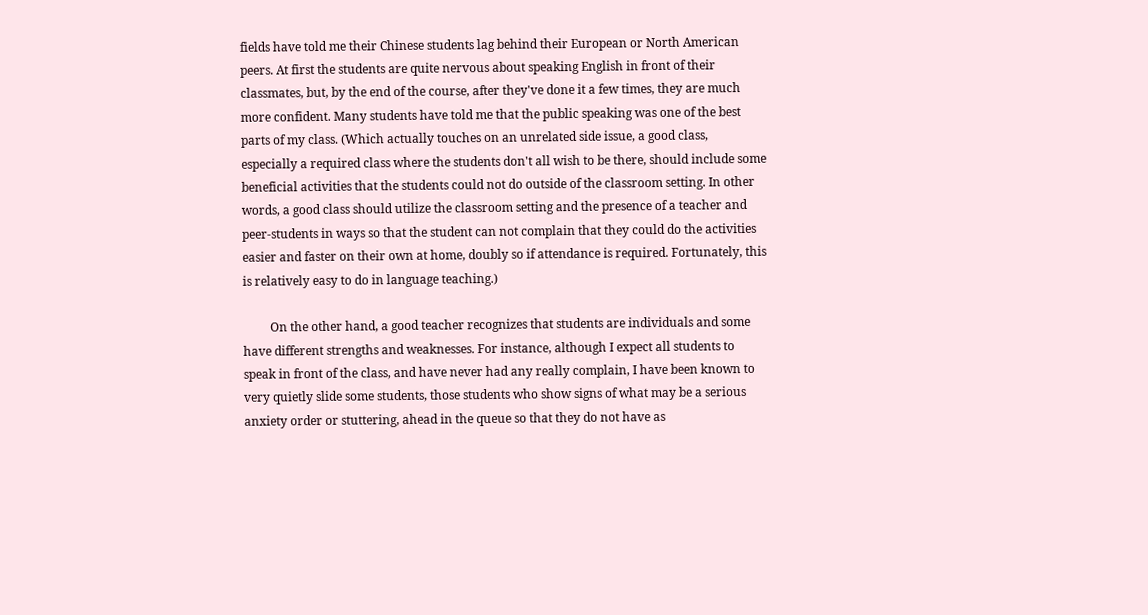fields have told me their Chinese students lag behind their European or North American
peers. At first the students are quite nervous about speaking English in front of their
classmates, but, by the end of the course, after they've done it a few times, they are much
more confident. Many students have told me that the public speaking was one of the best
parts of my class. (Which actually touches on an unrelated side issue, a good class,
especially a required class where the students don't all wish to be there, should include some
beneficial activities that the students could not do outside of the classroom setting. In other
words, a good class should utilize the classroom setting and the presence of a teacher and
peer-students in ways so that the student can not complain that they could do the activities
easier and faster on their own at home, doubly so if attendance is required. Fortunately, this
is relatively easy to do in language teaching.)

         On the other hand, a good teacher recognizes that students are individuals and some
have different strengths and weaknesses. For instance, although I expect all students to
speak in front of the class, and have never had any really complain, I have been known to
very quietly slide some students, those students who show signs of what may be a serious
anxiety order or stuttering, ahead in the queue so that they do not have as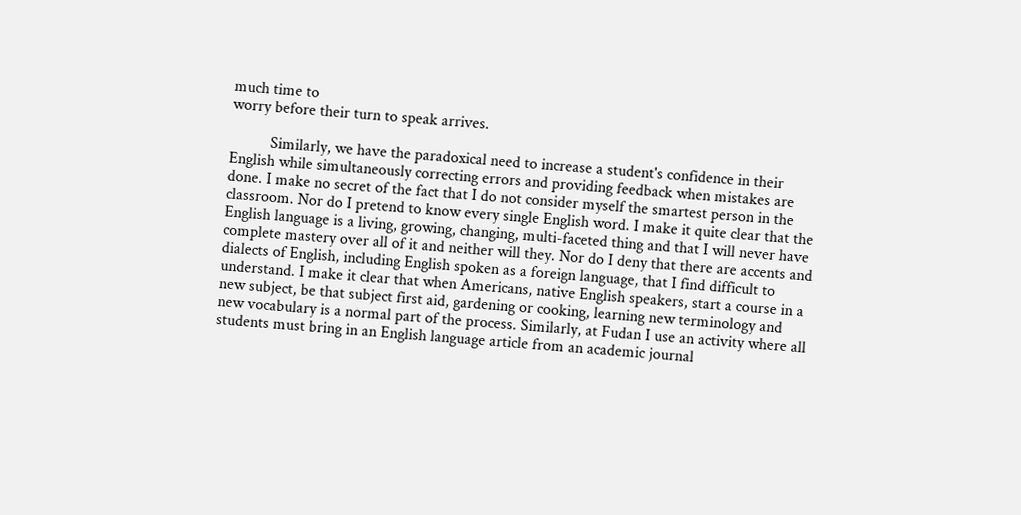much time to
worry before their turn to speak arrives.

          Similarly, we have the paradoxical need to increase a student's confidence in their
English while simultaneously correcting errors and providing feedback when mistakes are
done. I make no secret of the fact that I do not consider myself the smartest person in the
classroom. Nor do I pretend to know every single English word. I make it quite clear that the
English language is a living, growing, changing, multi-faceted thing and that I will never have
complete mastery over all of it and neither will they. Nor do I deny that there are accents and
dialects of English, including English spoken as a foreign language, that I find difficult to
understand. I make it clear that when Americans, native English speakers, start a course in a
new subject, be that subject first aid, gardening or cooking, learning new terminology and
new vocabulary is a normal part of the process. Similarly, at Fudan I use an activity where all
students must bring in an English language article from an academic journal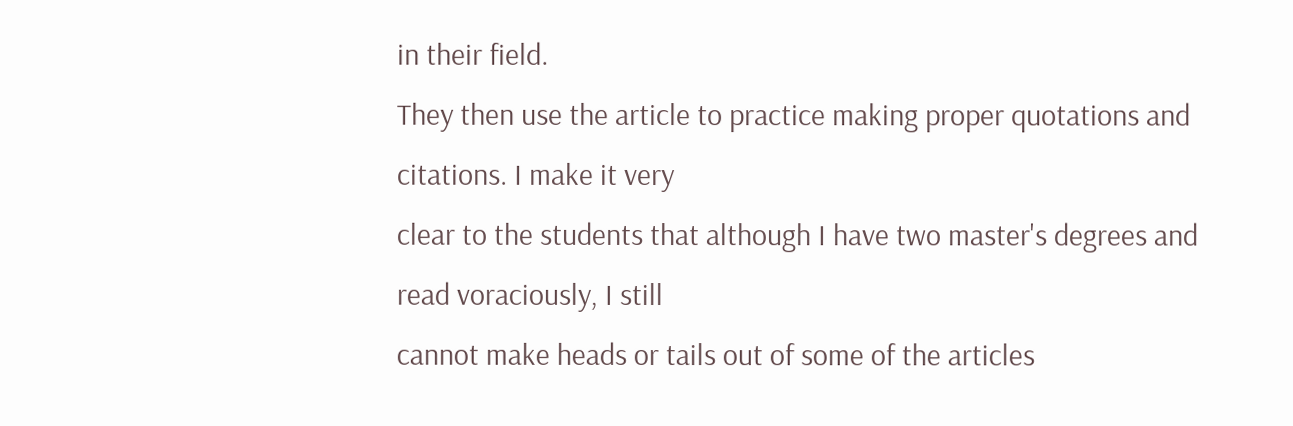in their field.
They then use the article to practice making proper quotations and citations. I make it very
clear to the students that although I have two master's degrees and read voraciously, I still
cannot make heads or tails out of some of the articles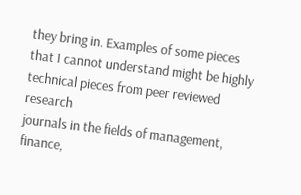they bring in. Examples of some pieces
that I cannot understand might be highly technical pieces from peer reviewed research
journals in the fields of management, finance,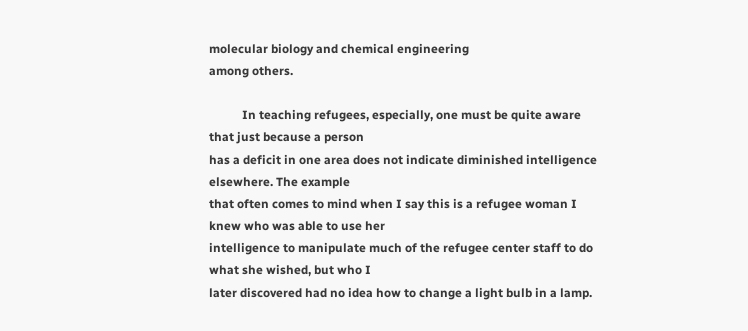molecular biology and chemical engineering
among others.

           In teaching refugees, especially, one must be quite aware that just because a person
has a deficit in one area does not indicate diminished intelligence elsewhere. The example
that often comes to mind when I say this is a refugee woman I knew who was able to use her
intelligence to manipulate much of the refugee center staff to do what she wished, but who I
later discovered had no idea how to change a light bulb in a lamp.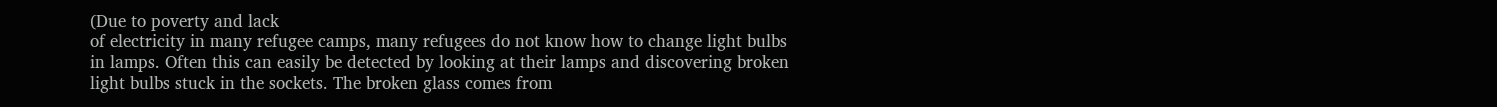(Due to poverty and lack
of electricity in many refugee camps, many refugees do not know how to change light bulbs
in lamps. Often this can easily be detected by looking at their lamps and discovering broken
light bulbs stuck in the sockets. The broken glass comes from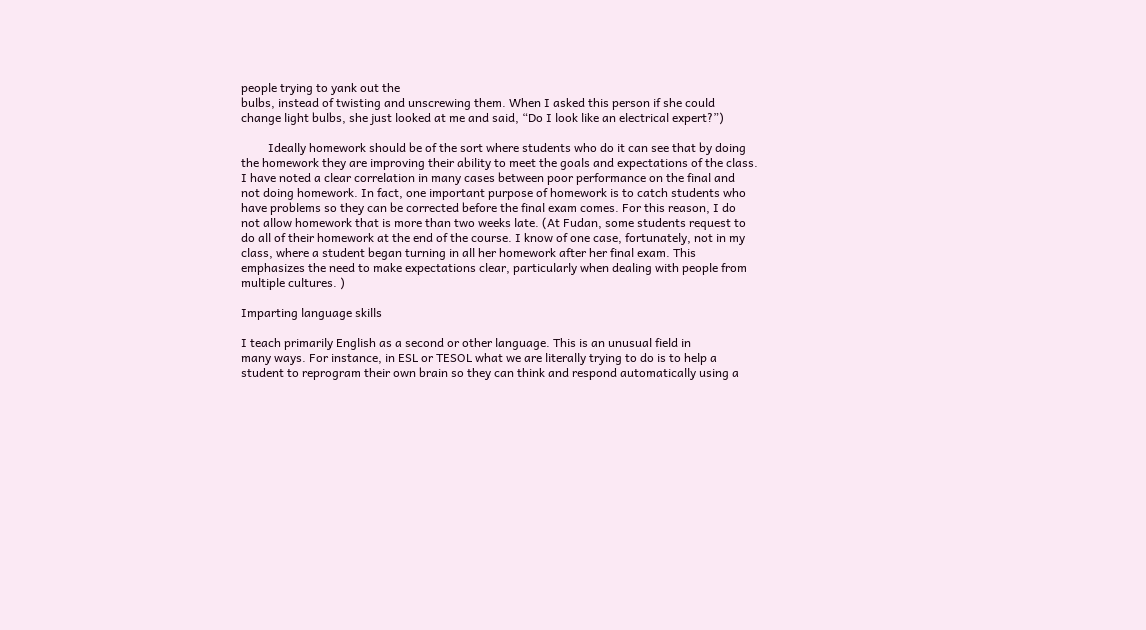people trying to yank out the
bulbs, instead of twisting and unscrewing them. When I asked this person if she could
change light bulbs, she just looked at me and said, “Do I look like an electrical expert?”)

         Ideally homework should be of the sort where students who do it can see that by doing
the homework they are improving their ability to meet the goals and expectations of the class.
I have noted a clear correlation in many cases between poor performance on the final and
not doing homework. In fact, one important purpose of homework is to catch students who
have problems so they can be corrected before the final exam comes. For this reason, I do
not allow homework that is more than two weeks late. (At Fudan, some students request to
do all of their homework at the end of the course. I know of one case, fortunately, not in my
class, where a student began turning in all her homework after her final exam. This
emphasizes the need to make expectations clear, particularly when dealing with people from
multiple cultures. )

Imparting language skills

I teach primarily English as a second or other language. This is an unusual field in
many ways. For instance, in ESL or TESOL what we are literally trying to do is to help a
student to reprogram their own brain so they can think and respond automatically using a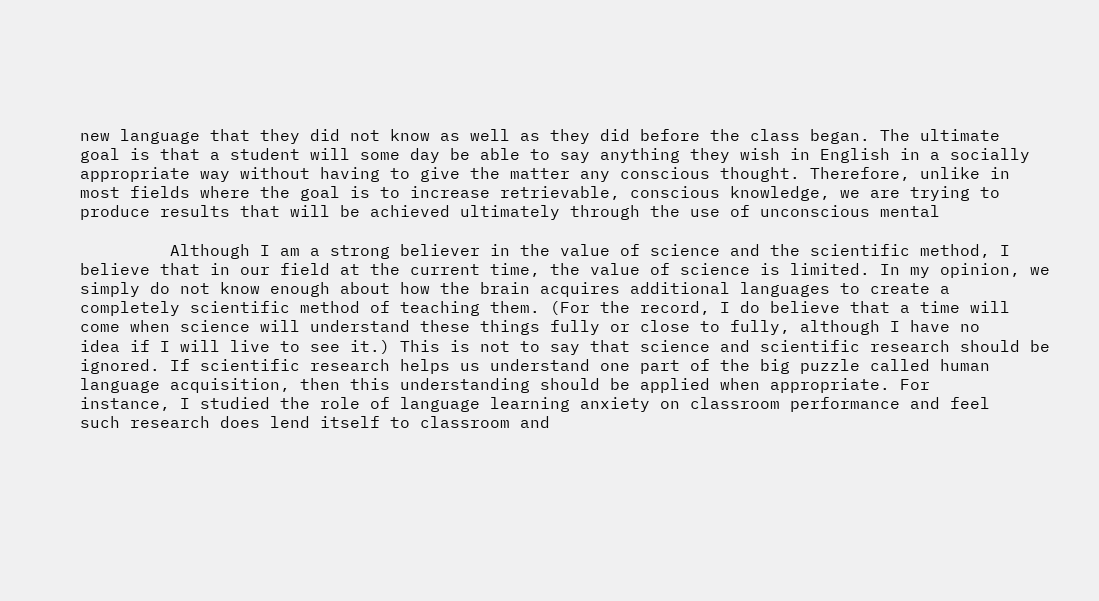new language that they did not know as well as they did before the class began. The ultimate
goal is that a student will some day be able to say anything they wish in English in a socially
appropriate way without having to give the matter any conscious thought. Therefore, unlike in
most fields where the goal is to increase retrievable, conscious knowledge, we are trying to
produce results that will be achieved ultimately through the use of unconscious mental

         Although I am a strong believer in the value of science and the scientific method, I
believe that in our field at the current time, the value of science is limited. In my opinion, we
simply do not know enough about how the brain acquires additional languages to create a
completely scientific method of teaching them. (For the record, I do believe that a time will
come when science will understand these things fully or close to fully, although I have no
idea if I will live to see it.) This is not to say that science and scientific research should be
ignored. If scientific research helps us understand one part of the big puzzle called human
language acquisition, then this understanding should be applied when appropriate. For
instance, I studied the role of language learning anxiety on classroom performance and feel
such research does lend itself to classroom and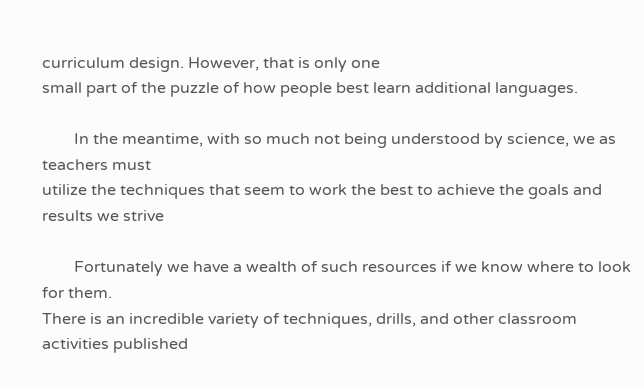curriculum design. However, that is only one
small part of the puzzle of how people best learn additional languages.

        In the meantime, with so much not being understood by science, we as teachers must
utilize the techniques that seem to work the best to achieve the goals and results we strive

        Fortunately we have a wealth of such resources if we know where to look for them.
There is an incredible variety of techniques, drills, and other classroom activities published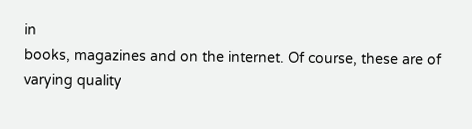in
books, magazines and on the internet. Of course, these are of varying quality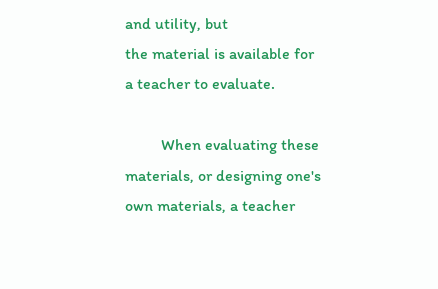and utility, but
the material is available for a teacher to evaluate.

         When evaluating these materials, or designing one's own materials, a teacher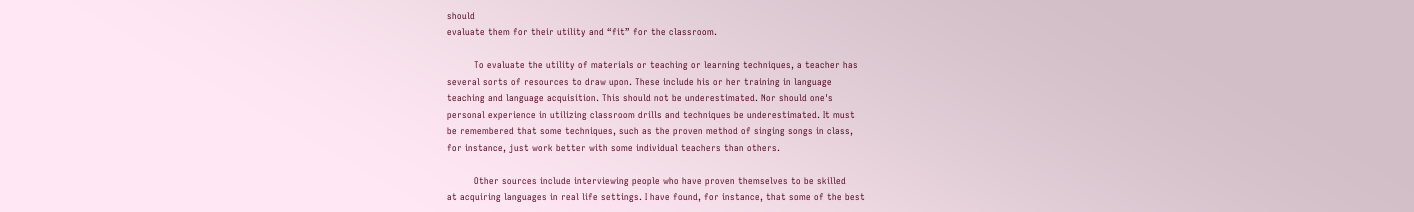should
evaluate them for their utility and “fit” for the classroom.

         To evaluate the utility of materials or teaching or learning techniques, a teacher has
several sorts of resources to draw upon. These include his or her training in language
teaching and language acquisition. This should not be underestimated. Nor should one's
personal experience in utilizing classroom drills and techniques be underestimated. It must
be remembered that some techniques, such as the proven method of singing songs in class,
for instance, just work better with some individual teachers than others.

         Other sources include interviewing people who have proven themselves to be skilled
at acquiring languages in real life settings. I have found, for instance, that some of the best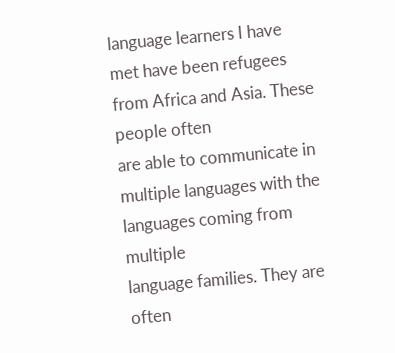language learners I have met have been refugees from Africa and Asia. These people often
are able to communicate in multiple languages with the languages coming from multiple
language families. They are often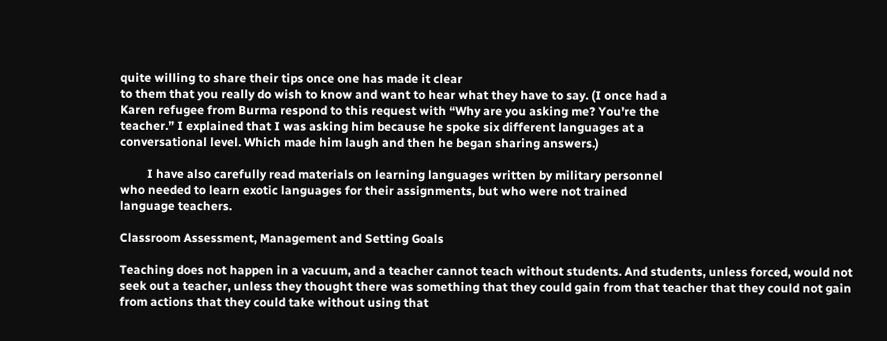quite willing to share their tips once one has made it clear
to them that you really do wish to know and want to hear what they have to say. (I once had a
Karen refugee from Burma respond to this request with “Why are you asking me? You're the
teacher.” I explained that I was asking him because he spoke six different languages at a
conversational level. Which made him laugh and then he began sharing answers.)

         I have also carefully read materials on learning languages written by military personnel
who needed to learn exotic languages for their assignments, but who were not trained
language teachers.

Classroom Assessment, Management and Setting Goals

Teaching does not happen in a vacuum, and a teacher cannot teach without students. And students, unless forced, would not seek out a teacher, unless they thought there was something that they could gain from that teacher that they could not gain from actions that they could take without using that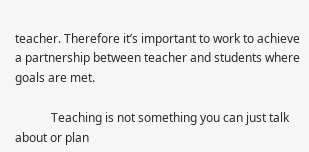teacher. Therefore it’s important to work to achieve a partnership between teacher and students where goals are met.

            Teaching is not something you can just talk about or plan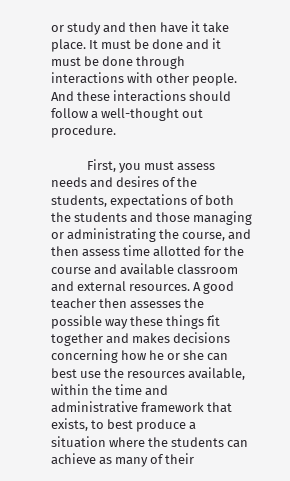or study and then have it take place. It must be done and it must be done through interactions with other people. And these interactions should follow a well-thought out procedure.

            First, you must assess needs and desires of the students, expectations of both the students and those managing or administrating the course, and then assess time allotted for the course and available classroom and external resources. A good teacher then assesses the possible way these things fit together and makes decisions concerning how he or she can best use the resources available, within the time and administrative framework that exists, to best produce a situation where the students can achieve as many of their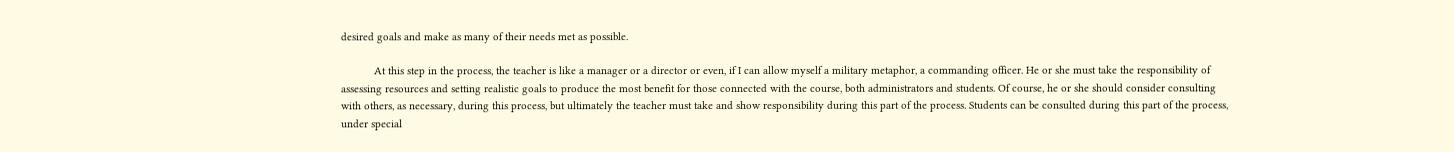desired goals and make as many of their needs met as possible.

           At this step in the process, the teacher is like a manager or a director or even, if I can allow myself a military metaphor, a commanding officer. He or she must take the responsibility of assessing resources and setting realistic goals to produce the most benefit for those connected with the course, both administrators and students. Of course, he or she should consider consulting with others, as necessary, during this process, but ultimately the teacher must take and show responsibility during this part of the process. Students can be consulted during this part of the process, under special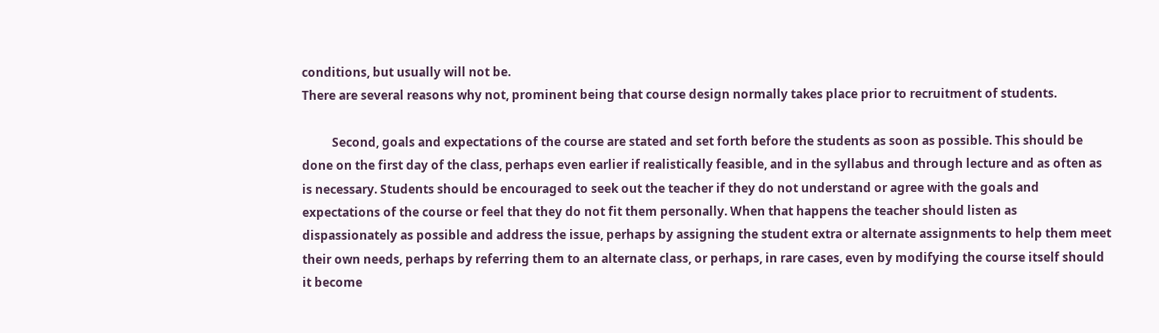conditions, but usually will not be.
There are several reasons why not, prominent being that course design normally takes place prior to recruitment of students.

          Second, goals and expectations of the course are stated and set forth before the students as soon as possible. This should be done on the first day of the class, perhaps even earlier if realistically feasible, and in the syllabus and through lecture and as often as is necessary. Students should be encouraged to seek out the teacher if they do not understand or agree with the goals and expectations of the course or feel that they do not fit them personally. When that happens the teacher should listen as dispassionately as possible and address the issue, perhaps by assigning the student extra or alternate assignments to help them meet their own needs, perhaps by referring them to an alternate class, or perhaps, in rare cases, even by modifying the course itself should it become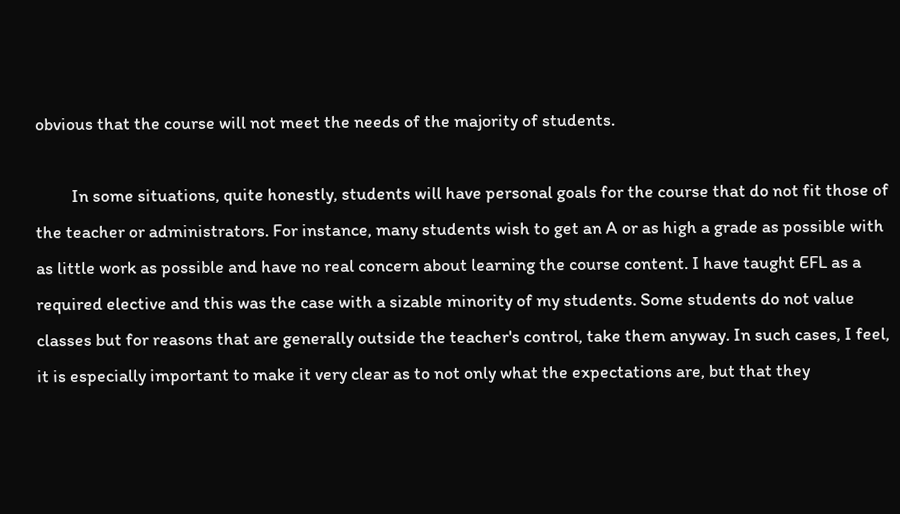obvious that the course will not meet the needs of the majority of students.

         In some situations, quite honestly, students will have personal goals for the course that do not fit those of the teacher or administrators. For instance, many students wish to get an A or as high a grade as possible with as little work as possible and have no real concern about learning the course content. I have taught EFL as a required elective and this was the case with a sizable minority of my students. Some students do not value classes but for reasons that are generally outside the teacher's control, take them anyway. In such cases, I feel, it is especially important to make it very clear as to not only what the expectations are, but that they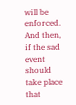will be enforced. And then, if the sad event should take place that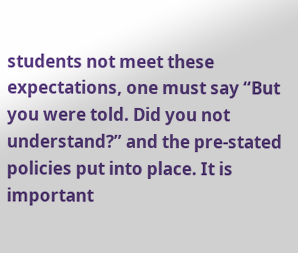students not meet these expectations, one must say “But you were told. Did you not understand?” and the pre-stated policies put into place. It is important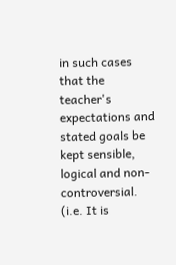in such cases that the teacher's expectations and stated goals be kept sensible, logical and non-controversial. (i.e. It is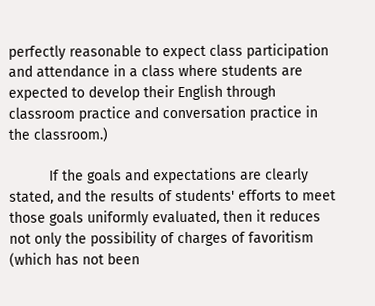perfectly reasonable to expect class participation and attendance in a class where students are expected to develop their English through classroom practice and conversation practice in the classroom.)

          If the goals and expectations are clearly stated, and the results of students' efforts to meet those goals uniformly evaluated, then it reduces not only the possibility of charges of favoritism (which has not been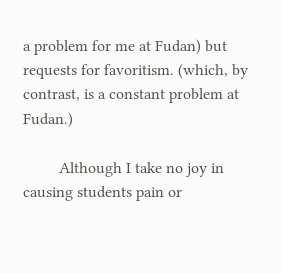a problem for me at Fudan) but requests for favoritism. (which, by contrast, is a constant problem at Fudan.)

         Although I take no joy in causing students pain or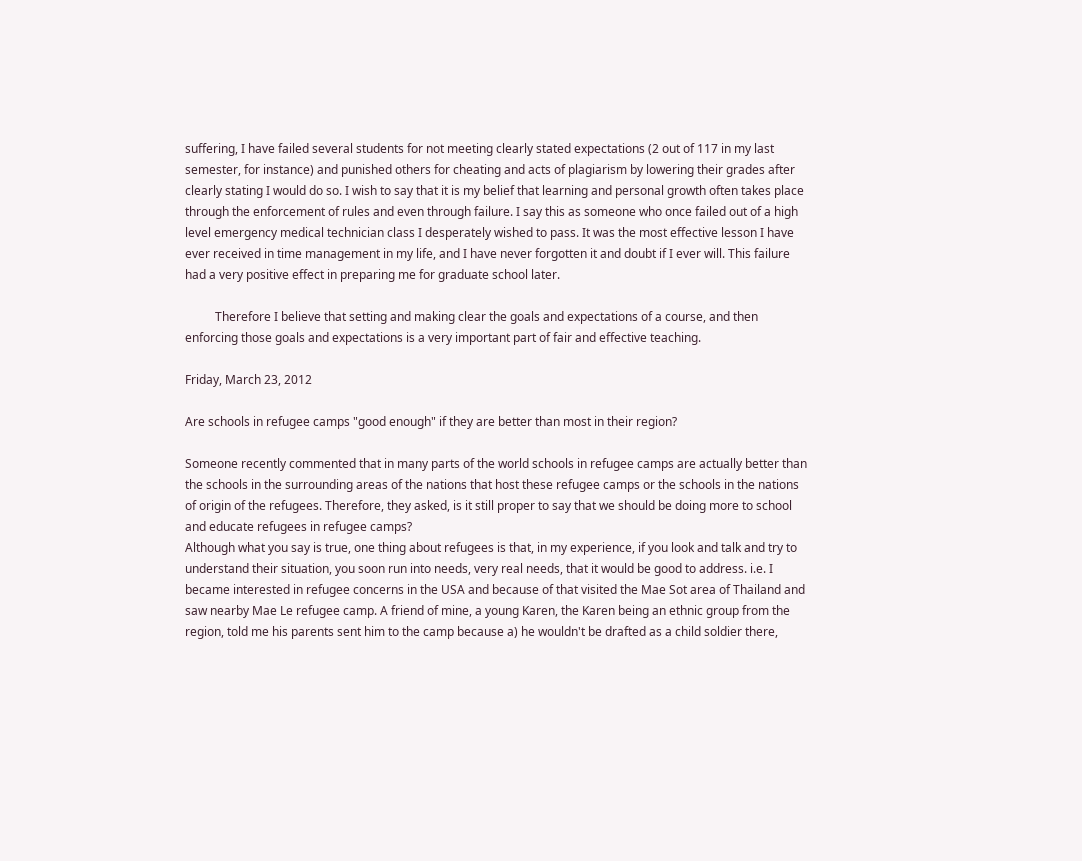suffering, I have failed several students for not meeting clearly stated expectations (2 out of 117 in my last semester, for instance) and punished others for cheating and acts of plagiarism by lowering their grades after clearly stating I would do so. I wish to say that it is my belief that learning and personal growth often takes place through the enforcement of rules and even through failure. I say this as someone who once failed out of a high level emergency medical technician class I desperately wished to pass. It was the most effective lesson I have ever received in time management in my life, and I have never forgotten it and doubt if I ever will. This failure had a very positive effect in preparing me for graduate school later.

          Therefore I believe that setting and making clear the goals and expectations of a course, and then enforcing those goals and expectations is a very important part of fair and effective teaching.

Friday, March 23, 2012

Are schools in refugee camps "good enough" if they are better than most in their region?

Someone recently commented that in many parts of the world schools in refugee camps are actually better than the schools in the surrounding areas of the nations that host these refugee camps or the schools in the nations of origin of the refugees. Therefore, they asked, is it still proper to say that we should be doing more to school and educate refugees in refugee camps?
Although what you say is true, one thing about refugees is that, in my experience, if you look and talk and try to understand their situation, you soon run into needs, very real needs, that it would be good to address. i.e. I became interested in refugee concerns in the USA and because of that visited the Mae Sot area of Thailand and saw nearby Mae Le refugee camp. A friend of mine, a young Karen, the Karen being an ethnic group from the region, told me his parents sent him to the camp because a) he wouldn't be drafted as a child soldier there,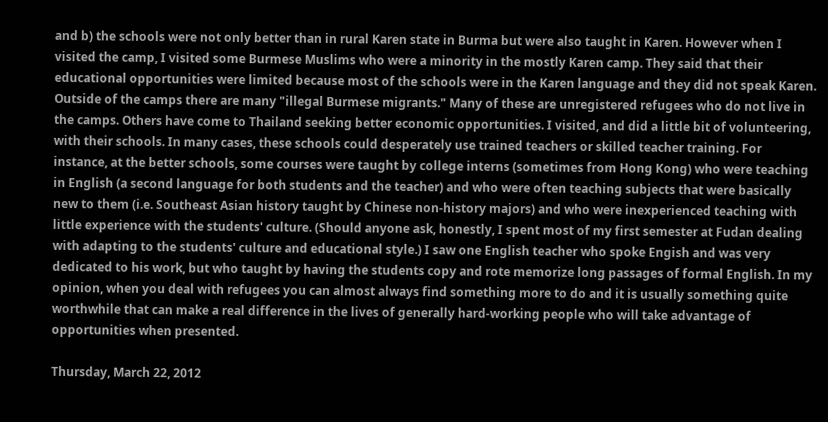and b) the schools were not only better than in rural Karen state in Burma but were also taught in Karen. However when I visited the camp, I visited some Burmese Muslims who were a minority in the mostly Karen camp. They said that their educational opportunities were limited because most of the schools were in the Karen language and they did not speak Karen.
Outside of the camps there are many "illegal Burmese migrants." Many of these are unregistered refugees who do not live in the camps. Others have come to Thailand seeking better economic opportunities. I visited, and did a little bit of volunteering, with their schools. In many cases, these schools could desperately use trained teachers or skilled teacher training. For instance, at the better schools, some courses were taught by college interns (sometimes from Hong Kong) who were teaching in English (a second language for both students and the teacher) and who were often teaching subjects that were basically new to them (i.e. Southeast Asian history taught by Chinese non-history majors) and who were inexperienced teaching with little experience with the students' culture. (Should anyone ask, honestly, I spent most of my first semester at Fudan dealing with adapting to the students' culture and educational style.) I saw one English teacher who spoke Engish and was very dedicated to his work, but who taught by having the students copy and rote memorize long passages of formal English. In my opinion, when you deal with refugees you can almost always find something more to do and it is usually something quite worthwhile that can make a real difference in the lives of generally hard-working people who will take advantage of opportunities when presented.

Thursday, March 22, 2012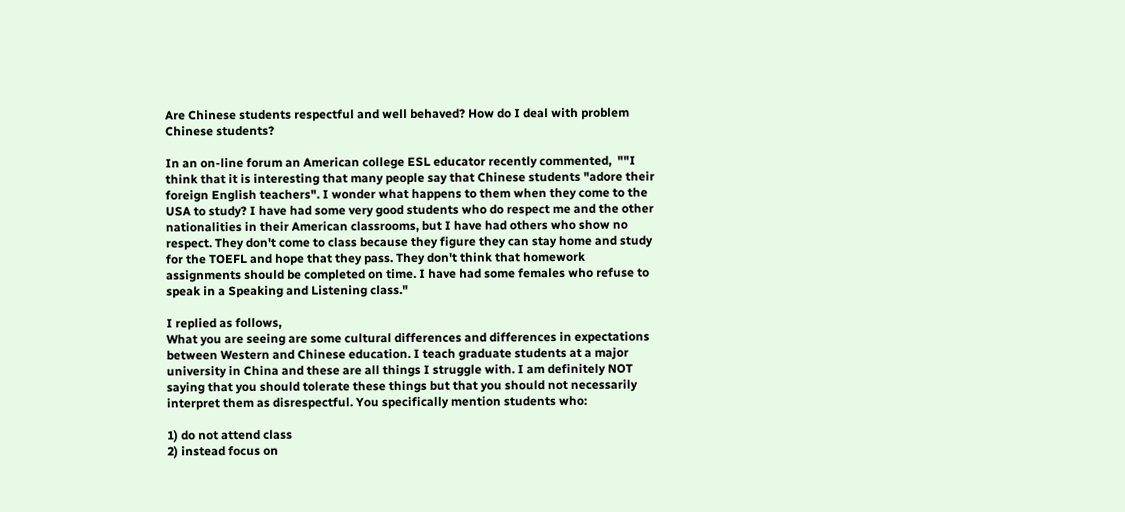Are Chinese students respectful and well behaved? How do I deal with problem Chinese students?

In an on-line forum an American college ESL educator recently commented,  ""I think that it is interesting that many people say that Chinese students "adore their foreign English teachers". I wonder what happens to them when they come to the USA to study? I have had some very good students who do respect me and the other nationalities in their American classrooms, but I have had others who show no respect. They don't come to class because they figure they can stay home and study for the TOEFL and hope that they pass. They don't think that homework assignments should be completed on time. I have had some females who refuse to speak in a Speaking and Listening class."

I replied as follows,
What you are seeing are some cultural differences and differences in expectations between Western and Chinese education. I teach graduate students at a major university in China and these are all things I struggle with. I am definitely NOT saying that you should tolerate these things but that you should not necessarily interpret them as disrespectful. You specifically mention students who:

1) do not attend class
2) instead focus on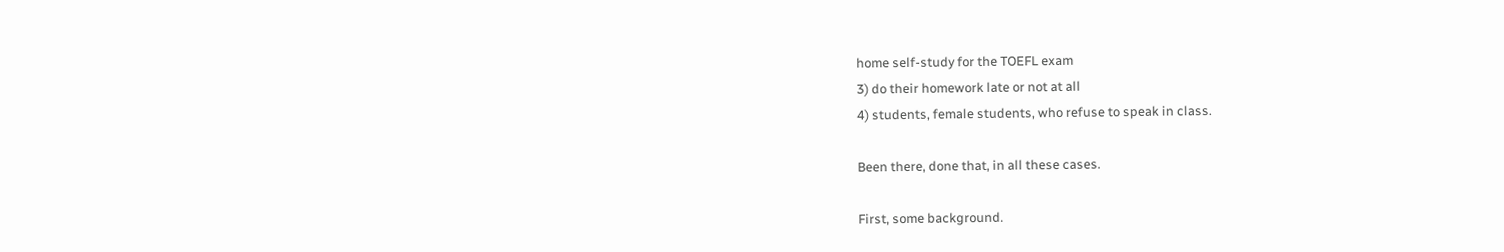home self-study for the TOEFL exam
3) do their homework late or not at all
4) students, female students, who refuse to speak in class.

Been there, done that, in all these cases.

First, some background.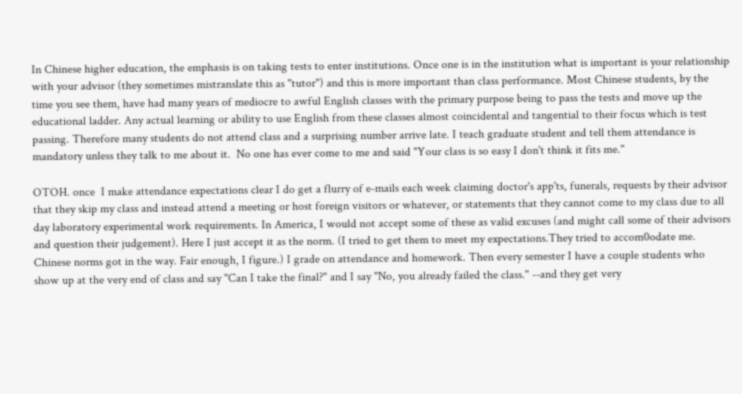In Chinese higher education, the emphasis is on taking tests to enter institutions. Once one is in the institution what is important is your relationship with your advisor (they sometimes mistranslate this as "tutor") and this is more important than class performance. Most Chinese students, by the time you see them, have had many years of mediocre to awful English classes with the primary purpose being to pass the tests and move up the educational ladder. Any actual learning or ability to use English from these classes almost coincidental and tangential to their focus which is test passing. Therefore many students do not attend class and a surprising number arrive late. I teach graduate student and tell them attendance is mandatory unless they talk to me about it.  No one has ever come to me and said "Your class is so easy I don't think it fits me."

OTOH. once  I make attendance expectations clear I do get a flurry of e-mails each week claiming doctor's app'ts, funerals, requests by their advisor that they skip my class and instead attend a meeting or host foreign visitors or whatever, or statements that they cannot come to my class due to all day laboratory experimental work requirements. In America, I would not accept some of these as valid excuses (and might call some of their advisors and question their judgement). Here I just accept it as the norm. (I tried to get them to meet my expectations.They tried to accom0odate me. Chinese norms got in the way. Fair enough, I figure.) I grade on attendance and homework. Then every semester I have a couple students who show up at the very end of class and say "Can I take the final?" and I say "No, you already failed the class." --and they get very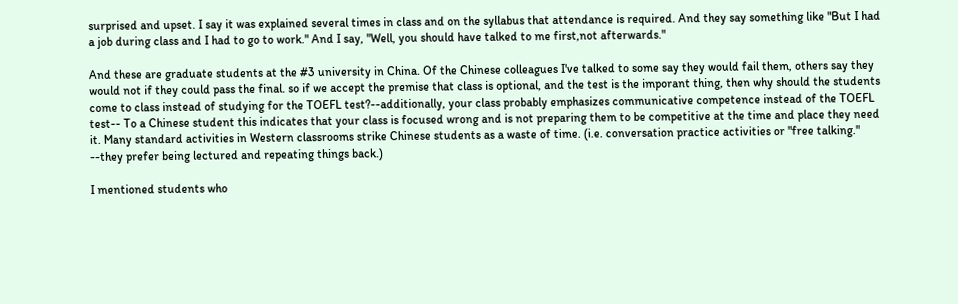surprised and upset. I say it was explained several times in class and on the syllabus that attendance is required. And they say something like "But I had a job during class and I had to go to work." And I say, "Well, you should have talked to me first,not afterwards."

And these are graduate students at the #3 university in China. Of the Chinese colleagues I've talked to some say they would fail them, others say they would not if they could pass the final. so if we accept the premise that class is optional, and the test is the imporant thing, then why should the students come to class instead of studying for the TOEFL test?--additionally, your class probably emphasizes communicative competence instead of the TOEFL test-- To a Chinese student this indicates that your class is focused wrong and is not preparing them to be competitive at the time and place they need it. Many standard activities in Western classrooms strike Chinese students as a waste of time. (i.e. conversation practice activities or "free talking." --they prefer being lectured and repeating things back.)

I mentioned students who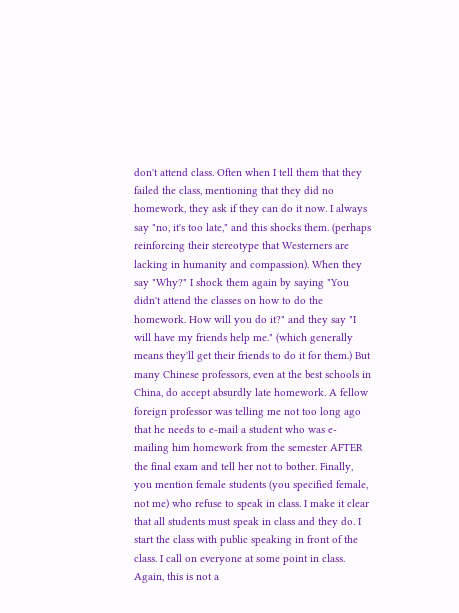don't attend class. Often when I tell them that they failed the class, mentioning that they did no homework, they ask if they can do it now. I always say "no, it's too late," and this shocks them. (perhaps reinforcing their stereotype that Westerners are lacking in humanity and compassion). When they say "Why?" I shock them again by saying "You didn't attend the classes on how to do the homework. How will you do it?" and they say "I will have my friends help me." (which generally means they'll get their friends to do it for them.) But many Chinese professors, even at the best schools in China, do accept absurdly late homework. A fellow foreign professor was telling me not too long ago that he needs to e-mail a student who was e-mailing him homework from the semester AFTER the final exam and tell her not to bother. Finally, you mention female students (you specified female, not me) who refuse to speak in class. I make it clear that all students must speak in class and they do. I start the class with public speaking in front of the class. I call on everyone at some point in class.
Again, this is not a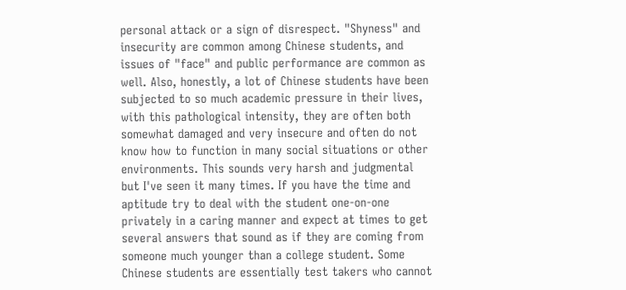personal attack or a sign of disrespect. "Shyness" and insecurity are common among Chinese students, and issues of "face" and public performance are common as well. Also, honestly, a lot of Chinese students have been subjected to so much academic pressure in their lives, with this pathological intensity, they are often both somewhat damaged and very insecure and often do not know how to function in many social situations or other environments. This sounds very harsh and judgmental but I've seen it many times. If you have the time and aptitude try to deal with the student one-on-one privately in a caring manner and expect at times to get several answers that sound as if they are coming from someone much younger than a college student. Some Chinese students are essentially test takers who cannot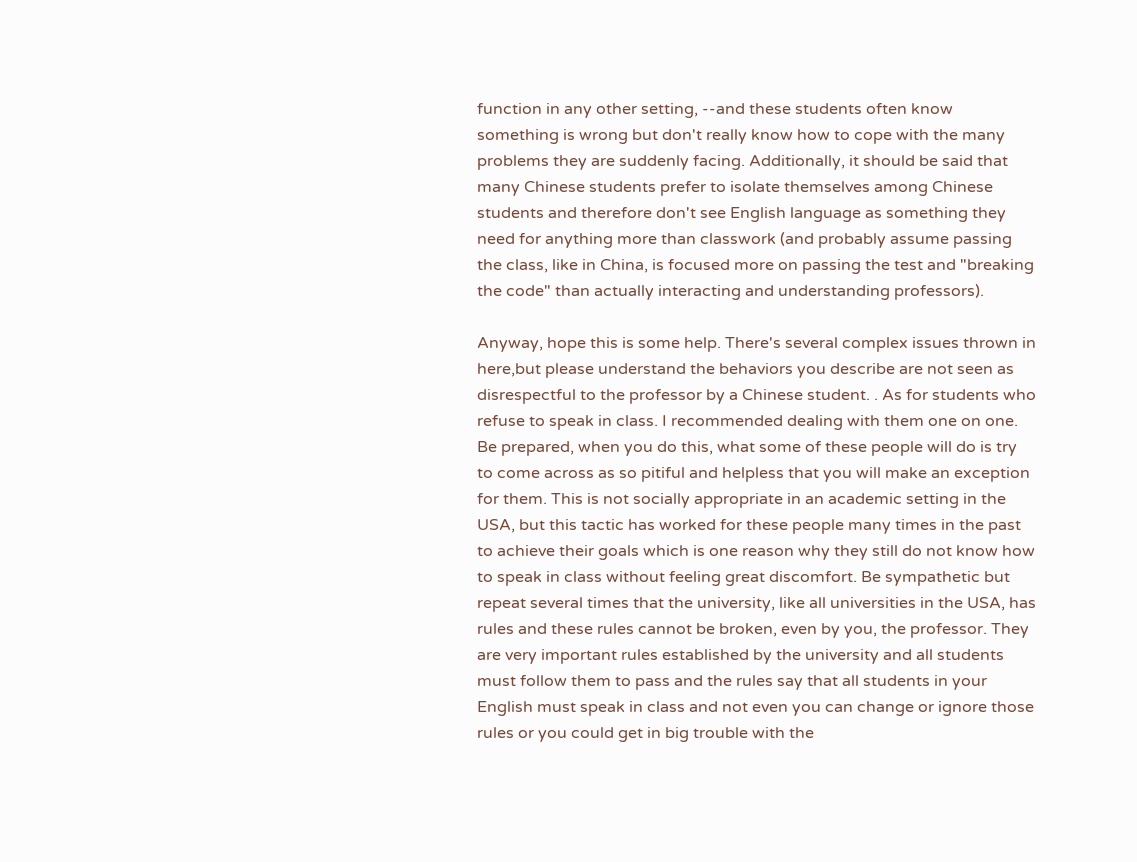function in any other setting, --and these students often know something is wrong but don't really know how to cope with the many problems they are suddenly facing. Additionally, it should be said that many Chinese students prefer to isolate themselves among Chinese students and therefore don't see English language as something they need for anything more than classwork (and probably assume passing the class, like in China, is focused more on passing the test and "breaking the code" than actually interacting and understanding professors).

Anyway, hope this is some help. There's several complex issues thrown in here,but please understand the behaviors you describe are not seen as disrespectful to the professor by a Chinese student. . As for students who refuse to speak in class. I recommended dealing with them one on one. Be prepared, when you do this, what some of these people will do is try to come across as so pitiful and helpless that you will make an exception for them. This is not socially appropriate in an academic setting in the USA, but this tactic has worked for these people many times in the past to achieve their goals which is one reason why they still do not know how to speak in class without feeling great discomfort. Be sympathetic but repeat several times that the university, like all universities in the USA, has rules and these rules cannot be broken, even by you, the professor. They are very important rules established by the university and all students must follow them to pass and the rules say that all students in your English must speak in class and not even you can change or ignore those rules or you could get in big trouble with the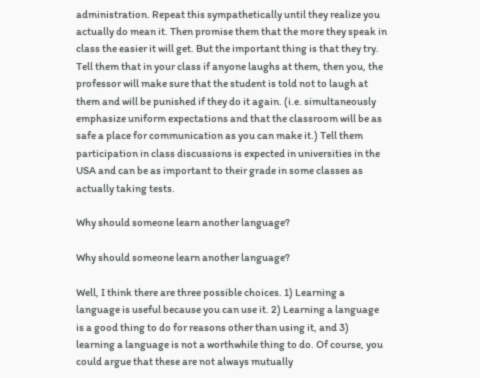administration. Repeat this sympathetically until they realize you actually do mean it. Then promise them that the more they speak in class the easier it will get. But the important thing is that they try. Tell them that in your class if anyone laughs at them, then you, the professor will make sure that the student is told not to laugh at them and will be punished if they do it again. (i.e. simultaneously emphasize uniform expectations and that the classroom will be as safe a place for communication as you can make it.) Tell them participation in class discussions is expected in universities in the USA and can be as important to their grade in some classes as actually taking tests.

Why should someone learn another language?

Why should someone learn another language?

Well, I think there are three possible choices. 1) Learning a language is useful because you can use it. 2) Learning a language is a good thing to do for reasons other than using it, and 3) learning a language is not a worthwhile thing to do. Of course, you could argue that these are not always mutually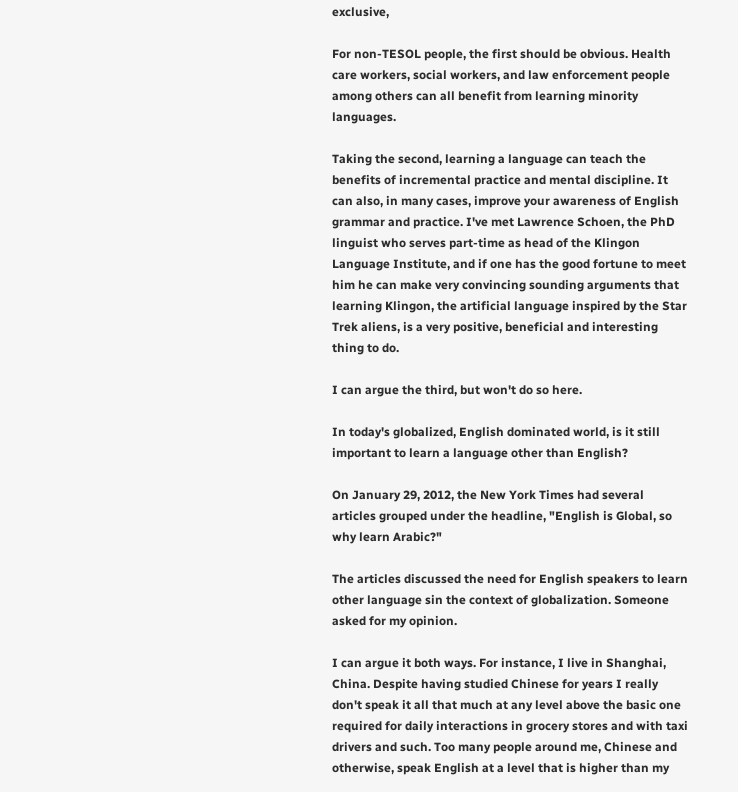exclusive,

For non-TESOL people, the first should be obvious. Health care workers, social workers, and law enforcement people among others can all benefit from learning minority languages.

Taking the second, learning a language can teach the benefits of incremental practice and mental discipline. It can also, in many cases, improve your awareness of English grammar and practice. I've met Lawrence Schoen, the PhD linguist who serves part-time as head of the Klingon Language Institute, and if one has the good fortune to meet him he can make very convincing sounding arguments that learning Klingon, the artificial language inspired by the Star Trek aliens, is a very positive, beneficial and interesting thing to do.

I can argue the third, but won't do so here.

In today's globalized, English dominated world, is it still important to learn a language other than English?

On January 29, 2012, the New York Times had several articles grouped under the headline, "English is Global, so why learn Arabic?"

The articles discussed the need for English speakers to learn other language sin the context of globalization. Someone asked for my opinion.

I can argue it both ways. For instance, I live in Shanghai, China. Despite having studied Chinese for years I really don't speak it all that much at any level above the basic one required for daily interactions in grocery stores and with taxi drivers and such. Too many people around me, Chinese and otherwise, speak English at a level that is higher than my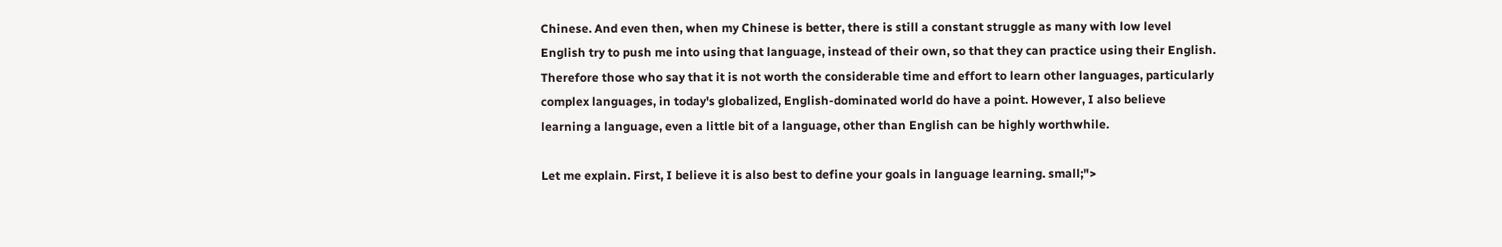Chinese. And even then, when my Chinese is better, there is still a constant struggle as many with low level English try to push me into using that language, instead of their own, so that they can practice using their English. Therefore those who say that it is not worth the considerable time and effort to learn other languages, particularly complex languages, in today's globalized, English-dominated world do have a point. However, I also believe learning a language, even a little bit of a language, other than English can be highly worthwhile.

Let me explain. First, I believe it is also best to define your goals in language learning. small;">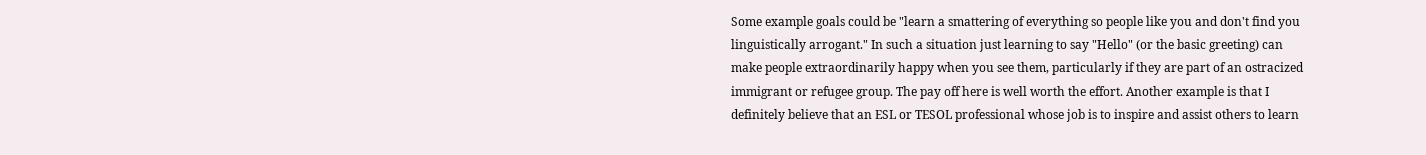Some example goals could be "learn a smattering of everything so people like you and don't find you linguistically arrogant." In such a situation just learning to say "Hello" (or the basic greeting) can make people extraordinarily happy when you see them, particularly if they are part of an ostracized immigrant or refugee group. The pay off here is well worth the effort. Another example is that I definitely believe that an ESL or TESOL professional whose job is to inspire and assist others to learn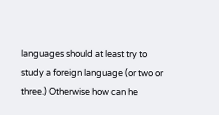languages should at least try to study a foreign language (or two or three.) Otherwise how can he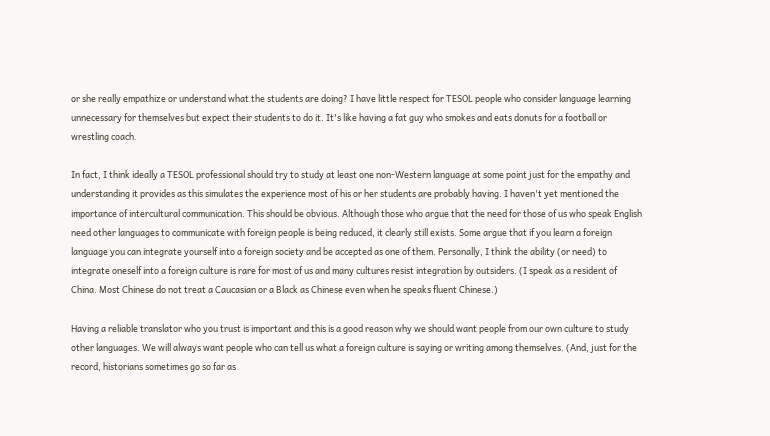or she really empathize or understand what the students are doing? I have little respect for TESOL people who consider language learning unnecessary for themselves but expect their students to do it. It's like having a fat guy who smokes and eats donuts for a football or wrestling coach.

In fact, I think ideally a TESOL professional should try to study at least one non-Western language at some point just for the empathy and understanding it provides as this simulates the experience most of his or her students are probably having. I haven't yet mentioned the importance of intercultural communication. This should be obvious. Although those who argue that the need for those of us who speak English need other languages to communicate with foreign people is being reduced, it clearly still exists. Some argue that if you learn a foreign language you can integrate yourself into a foreign society and be accepted as one of them. Personally, I think the ability (or need) to integrate oneself into a foreign culture is rare for most of us and many cultures resist integration by outsiders. (I speak as a resident of China. Most Chinese do not treat a Caucasian or a Black as Chinese even when he speaks fluent Chinese.)

Having a reliable translator who you trust is important and this is a good reason why we should want people from our own culture to study other languages. We will always want people who can tell us what a foreign culture is saying or writing among themselves. (And, just for the record, historians sometimes go so far as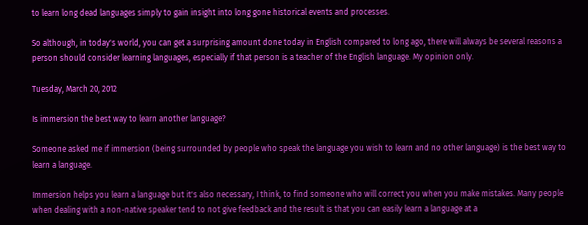to learn long dead languages simply to gain insight into long gone historical events and processes.

So although, in today's world, you can get a surprising amount done today in English compared to long ago, there will always be several reasons a person should consider learning languages, especially if that person is a teacher of the English language. My opinion only.

Tuesday, March 20, 2012

Is immersion the best way to learn another language?

Someone asked me if immersion (being surrounded by people who speak the language you wish to learn and no other language) is the best way to learn a language.

Immersion helps you learn a language but it's also necessary, I think, to find someone who will correct you when you make mistakes. Many people when dealing with a non-native speaker tend to not give feedback and the result is that you can easily learn a language at a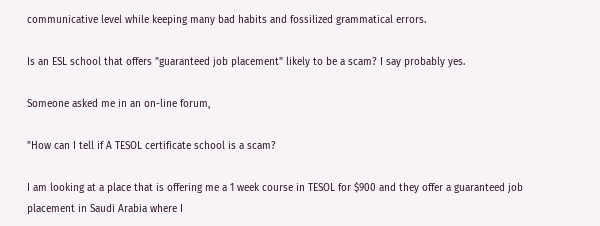communicative level while keeping many bad habits and fossilized grammatical errors.

Is an ESL school that offers "guaranteed job placement" likely to be a scam? I say probably yes.

Someone asked me in an on-line forum,

"How can I tell if A TESOL certificate school is a scam?

I am looking at a place that is offering me a 1 week course in TESOL for $900 and they offer a guaranteed job placement in Saudi Arabia where I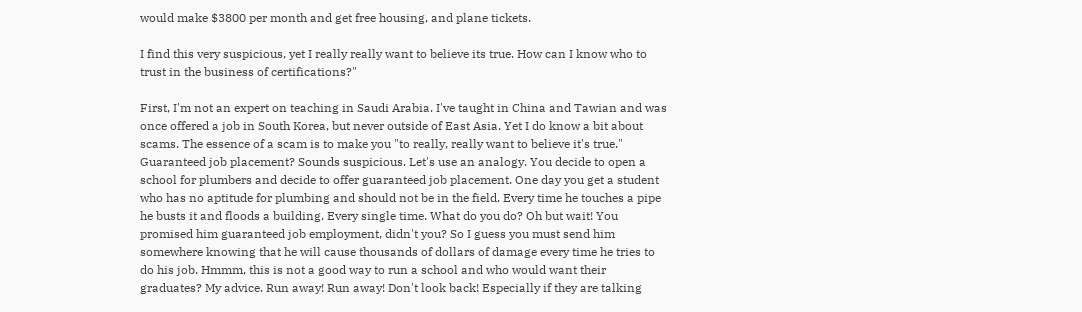would make $3800 per month and get free housing, and plane tickets.

I find this very suspicious, yet I really really want to believe its true. How can I know who to trust in the business of certifications?"

First, I'm not an expert on teaching in Saudi Arabia. I've taught in China and Tawian and was once offered a job in South Korea, but never outside of East Asia. Yet I do know a bit about scams. The essence of a scam is to make you "to really, really want to believe it's true."
Guaranteed job placement? Sounds suspicious. Let's use an analogy. You decide to open a school for plumbers and decide to offer guaranteed job placement. One day you get a student who has no aptitude for plumbing and should not be in the field. Every time he touches a pipe he busts it and floods a building. Every single time. What do you do? Oh but wait! You promised him guaranteed job employment, didn't you? So I guess you must send him somewhere knowing that he will cause thousands of dollars of damage every time he tries to do his job. Hmmm, this is not a good way to run a school and who would want their graduates? My advice. Run away! Run away! Don't look back! Especially if they are talking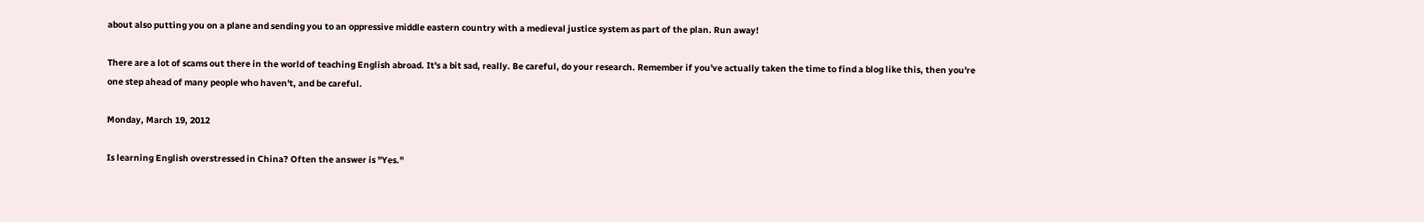about also putting you on a plane and sending you to an oppressive middle eastern country with a medieval justice system as part of the plan. Run away!

There are a lot of scams out there in the world of teaching English abroad. It's a bit sad, really. Be careful, do your research. Remember if you've actually taken the time to find a blog like this, then you're one step ahead of many people who haven't, and be careful.

Monday, March 19, 2012

Is learning English overstressed in China? Often the answer is "Yes."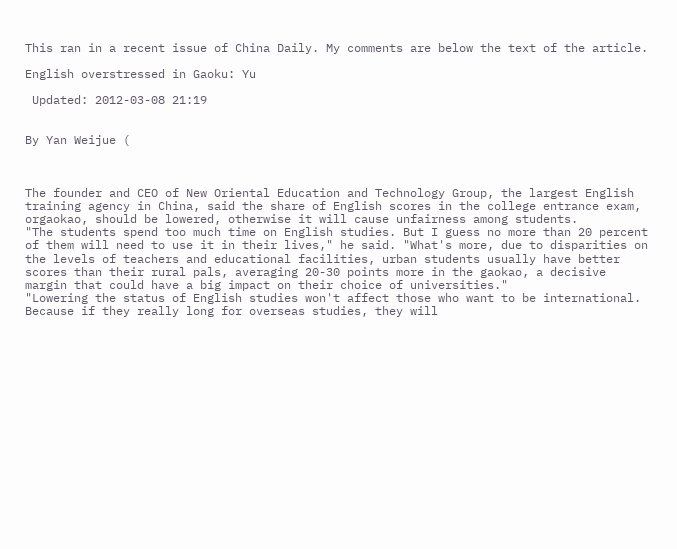This ran in a recent issue of China Daily. My comments are below the text of the article.

English overstressed in Gaoku: Yu

 Updated: 2012-03-08 21:19


By Yan Weijue (



The founder and CEO of New Oriental Education and Technology Group, the largest English training agency in China, said the share of English scores in the college entrance exam, orgaokao, should be lowered, otherwise it will cause unfairness among students.
"The students spend too much time on English studies. But I guess no more than 20 percent of them will need to use it in their lives," he said. "What's more, due to disparities on the levels of teachers and educational facilities, urban students usually have better scores than their rural pals, averaging 20-30 points more in the gaokao, a decisive margin that could have a big impact on their choice of universities."
"Lowering the status of English studies won't affect those who want to be international. Because if they really long for overseas studies, they will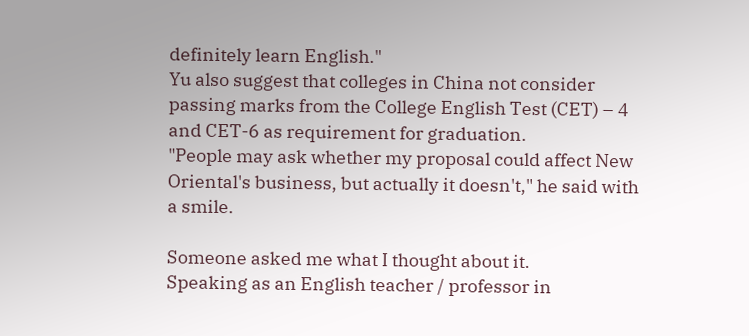definitely learn English."
Yu also suggest that colleges in China not consider passing marks from the College English Test (CET) – 4 and CET-6 as requirement for graduation.
"People may ask whether my proposal could affect New Oriental's business, but actually it doesn't," he said with a smile.

Someone asked me what I thought about it.
Speaking as an English teacher / professor in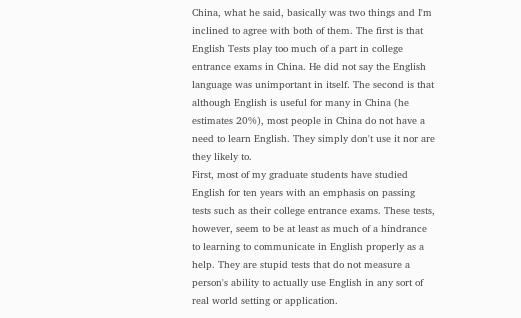China, what he said, basically was two things and I'm inclined to agree with both of them. The first is that English Tests play too much of a part in college entrance exams in China. He did not say the English language was unimportant in itself. The second is that although English is useful for many in China (he estimates 20%), most people in China do not have a need to learn English. They simply don't use it nor are they likely to.
First, most of my graduate students have studied English for ten years with an emphasis on passing tests such as their college entrance exams. These tests, however, seem to be at least as much of a hindrance to learning to communicate in English properly as a help. They are stupid tests that do not measure a person's ability to actually use English in any sort of real world setting or application.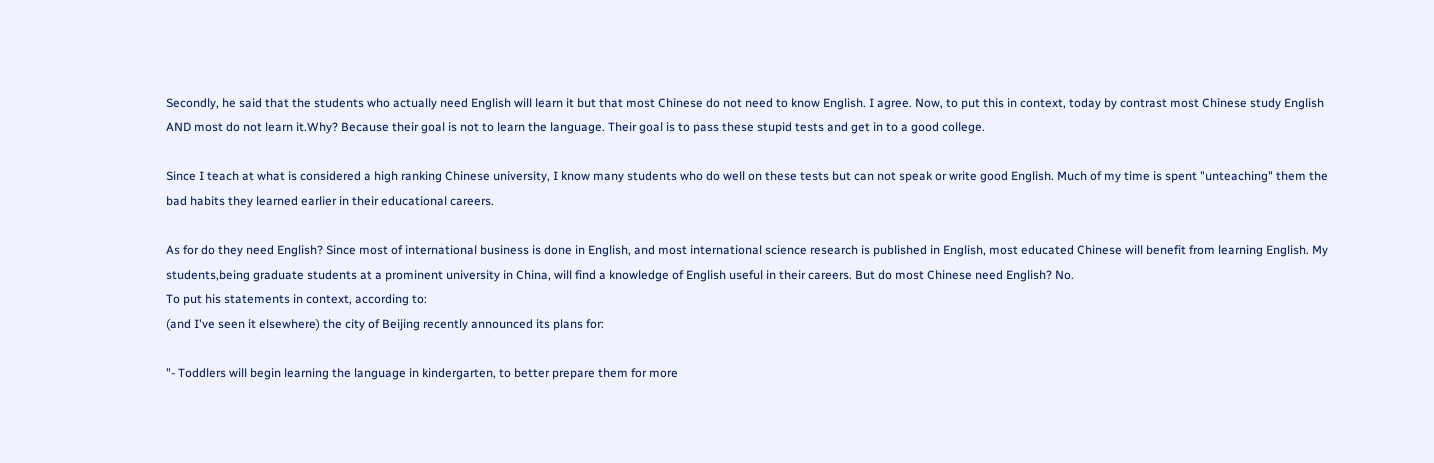Secondly, he said that the students who actually need English will learn it but that most Chinese do not need to know English. I agree. Now, to put this in context, today by contrast most Chinese study English AND most do not learn it.Why? Because their goal is not to learn the language. Their goal is to pass these stupid tests and get in to a good college.

Since I teach at what is considered a high ranking Chinese university, I know many students who do well on these tests but can not speak or write good English. Much of my time is spent "unteaching" them the bad habits they learned earlier in their educational careers.

As for do they need English? Since most of international business is done in English, and most international science research is published in English, most educated Chinese will benefit from learning English. My students,being graduate students at a prominent university in China, will find a knowledge of English useful in their careers. But do most Chinese need English? No.
To put his statements in context, according to:
(and I've seen it elsewhere) the city of Beijing recently announced its plans for:

"- Toddlers will begin learning the language in kindergarten, to better prepare them for more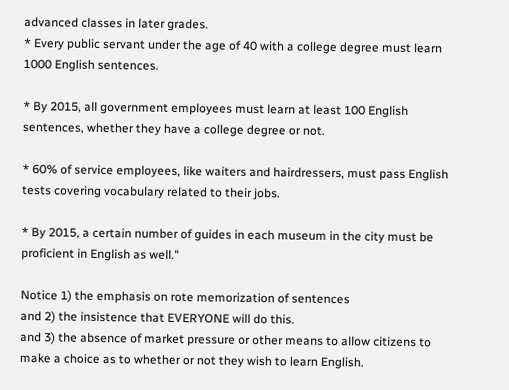advanced classes in later grades.
* Every public servant under the age of 40 with a college degree must learn 1000 English sentences.

* By 2015, all government employees must learn at least 100 English sentences, whether they have a college degree or not.

* 60% of service employees, like waiters and hairdressers, must pass English tests covering vocabulary related to their jobs.

* By 2015, a certain number of guides in each museum in the city must be proficient in English as well."

Notice 1) the emphasis on rote memorization of sentences
and 2) the insistence that EVERYONE will do this.
and 3) the absence of market pressure or other means to allow citizens to make a choice as to whether or not they wish to learn English.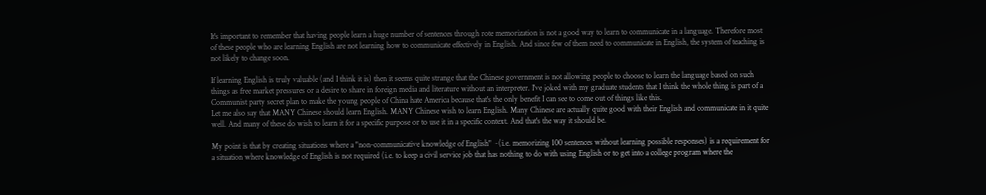It's important to remember that having people learn a huge number of sentences through rote memorization is not a good way to learn to communicate in a language. Therefore most of these people who are learning English are not learning how to communicate effectively in English. And since few of them need to communicate in English, the system of teaching is not likely to change soon.

If learning English is truly valuable (and I think it is) then it seems quite strange that the Chinese government is not allowing people to choose to learn the language based on such things as free market pressures or a desire to share in foreign media and literature without an interpreter. I've joked with my graduate students that I think the whole thing is part of a Communist party secret plan to make the young people of China hate America because that's the only benefit I can see to come out of things like this.
Let me also say that MANY Chinese should learn English. MANY Chinese wish to learn English. Many Chinese are actually quite good with their English and communicate in it quite well. And many of these do wish to learn it for a specific purpose or to use it in a specific context. And that's the way it should be.

My point is that by creating situations where a "non-communicative knowledge of English" ~(i.e. memorizing 100 sentences without learning possible responses) is a requirement for a situation where knowledge of English is not required (i.e. to keep a civil service job that has nothing to do with using English or to get into a college program where the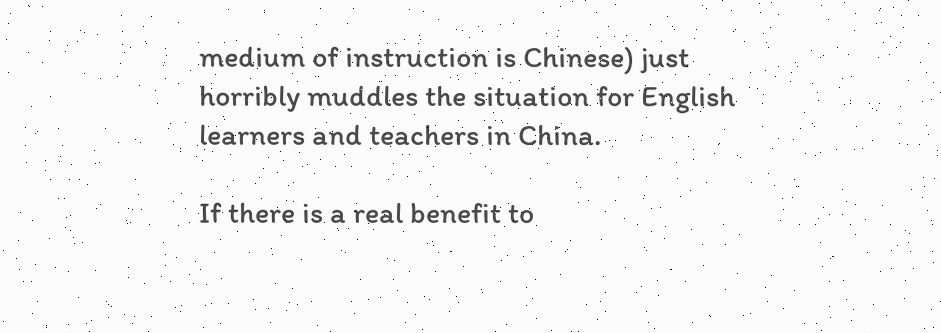medium of instruction is Chinese) just horribly muddles the situation for English learners and teachers in China.

If there is a real benefit to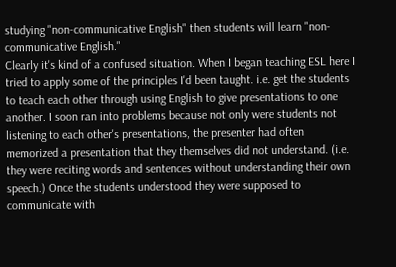studying "non-communicative English" then students will learn "non-communicative English."
Clearly it's kind of a confused situation. When I began teaching ESL here I tried to apply some of the principles I'd been taught. i.e. get the students to teach each other through using English to give presentations to one another. I soon ran into problems because not only were students not listening to each other's presentations, the presenter had often memorized a presentation that they themselves did not understand. (i.e. they were reciting words and sentences without understanding their own speech.) Once the students understood they were supposed to communicate with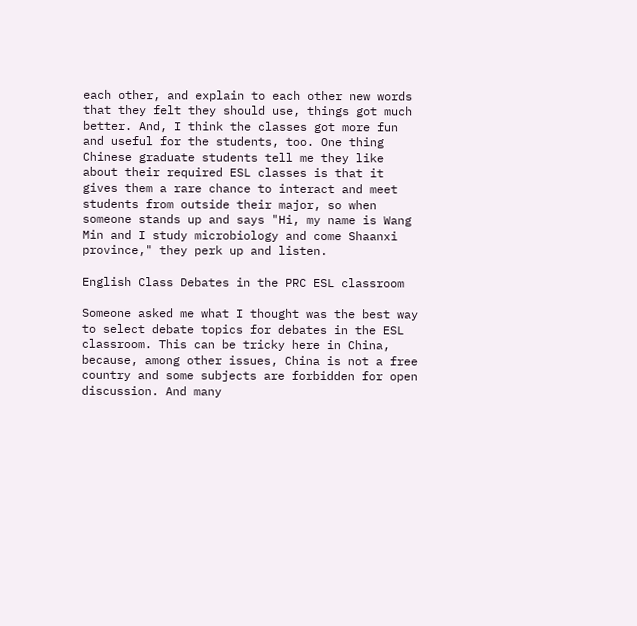each other, and explain to each other new words that they felt they should use, things got much better. And, I think the classes got more fun and useful for the students, too. One thing Chinese graduate students tell me they like about their required ESL classes is that it gives them a rare chance to interact and meet students from outside their major, so when someone stands up and says "Hi, my name is Wang Min and I study microbiology and come Shaanxi province," they perk up and listen.

English Class Debates in the PRC ESL classroom

Someone asked me what I thought was the best way to select debate topics for debates in the ESL classroom. This can be tricky here in China, because, among other issues, China is not a free country and some subjects are forbidden for open discussion. And many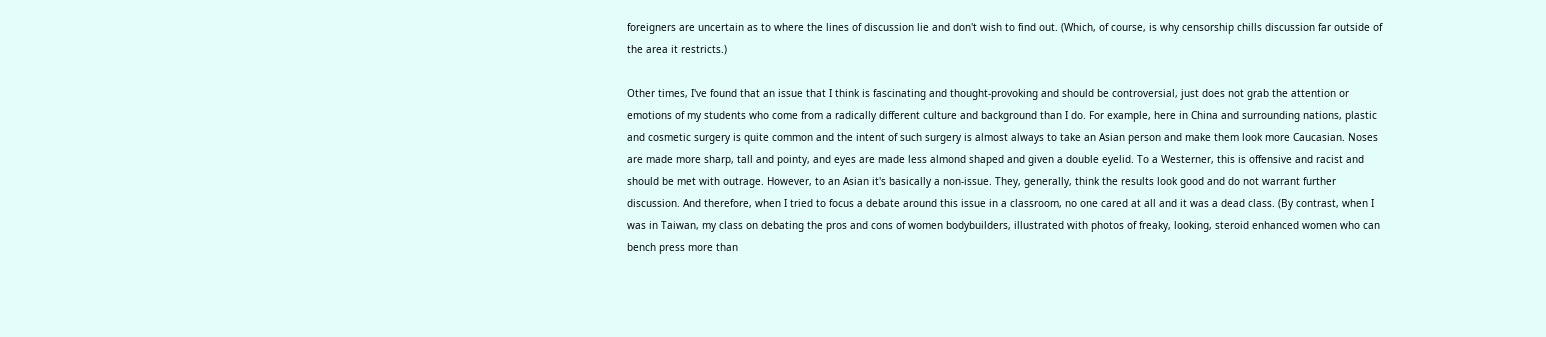foreigners are uncertain as to where the lines of discussion lie and don't wish to find out. (Which, of course, is why censorship chills discussion far outside of the area it restricts.)

Other times, I've found that an issue that I think is fascinating and thought-provoking and should be controversial, just does not grab the attention or emotions of my students who come from a radically different culture and background than I do. For example, here in China and surrounding nations, plastic and cosmetic surgery is quite common and the intent of such surgery is almost always to take an Asian person and make them look more Caucasian. Noses are made more sharp, tall and pointy, and eyes are made less almond shaped and given a double eyelid. To a Westerner, this is offensive and racist and should be met with outrage. However, to an Asian it's basically a non-issue. They, generally, think the results look good and do not warrant further discussion. And therefore, when I tried to focus a debate around this issue in a classroom, no one cared at all and it was a dead class. (By contrast, when I was in Taiwan, my class on debating the pros and cons of women bodybuilders, illustrated with photos of freaky, looking, steroid enhanced women who can bench press more than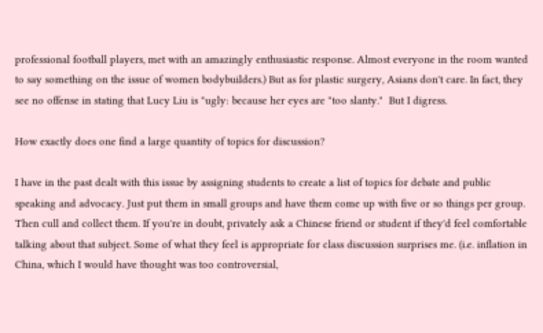professional football players, met with an amazingly enthusiastic response. Almost everyone in the room wanted to say something on the issue of women bodybuilders.) But as for plastic surgery, Asians don't care. In fact, they see no offense in stating that Lucy Liu is "ugly: because her eyes are "too slanty."  But I digress.

How exactly does one find a large quantity of topics for discussion?

I have in the past dealt with this issue by assigning students to create a list of topics for debate and public speaking and advocacy. Just put them in small groups and have them come up with five or so things per group. Then cull and collect them. If you're in doubt, privately ask a Chinese friend or student if they'd feel comfortable talking about that subject. Some of what they feel is appropriate for class discussion surprises me. (i.e. inflation in China, which I would have thought was too controversial,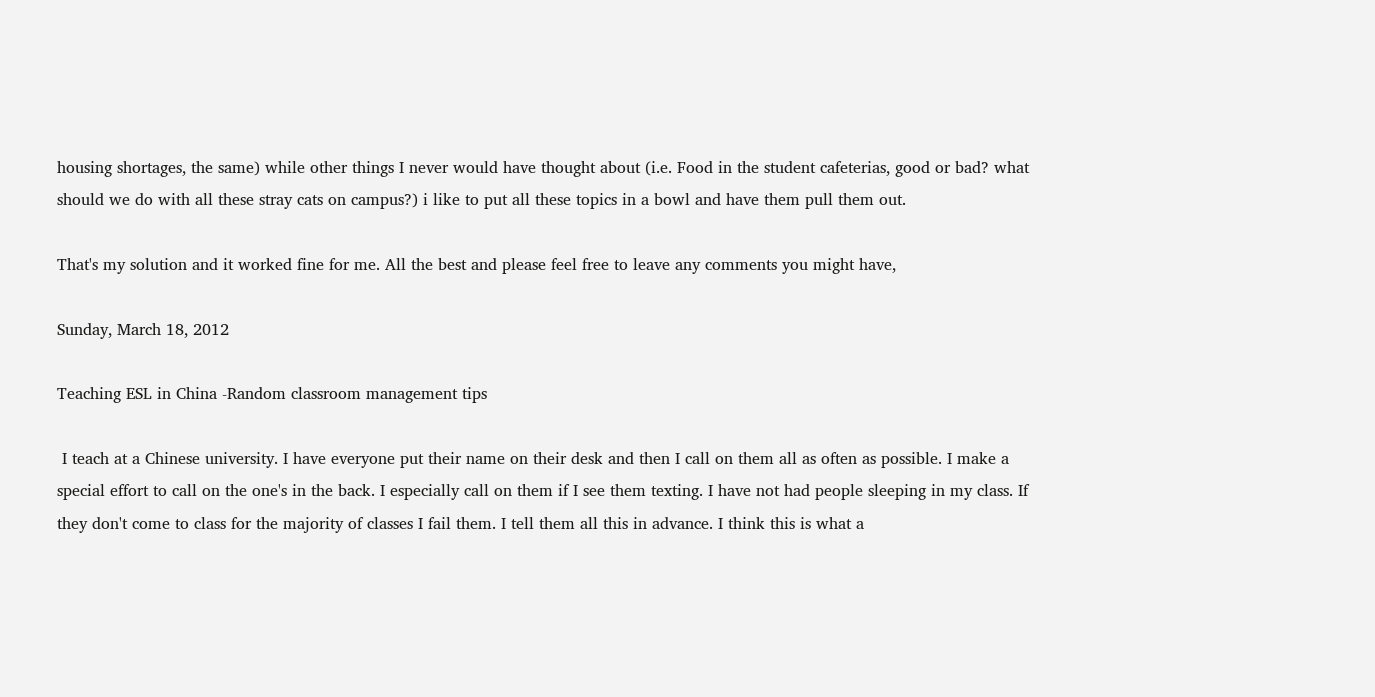housing shortages, the same) while other things I never would have thought about (i.e. Food in the student cafeterias, good or bad? what should we do with all these stray cats on campus?) i like to put all these topics in a bowl and have them pull them out.

That's my solution and it worked fine for me. All the best and please feel free to leave any comments you might have,

Sunday, March 18, 2012

Teaching ESL in China -Random classroom management tips

 I teach at a Chinese university. I have everyone put their name on their desk and then I call on them all as often as possible. I make a special effort to call on the one's in the back. I especially call on them if I see them texting. I have not had people sleeping in my class. If they don't come to class for the majority of classes I fail them. I tell them all this in advance. I think this is what a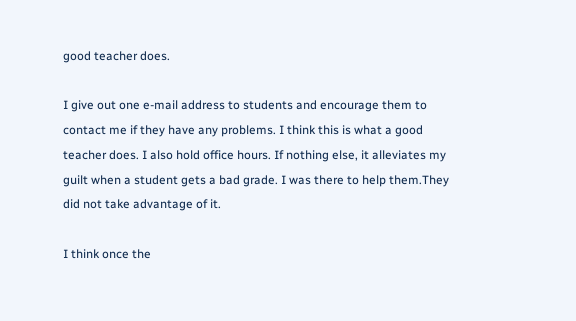good teacher does.

I give out one e-mail address to students and encourage them to contact me if they have any problems. I think this is what a good teacher does. I also hold office hours. If nothing else, it alleviates my guilt when a student gets a bad grade. I was there to help them.They did not take advantage of it.

I think once the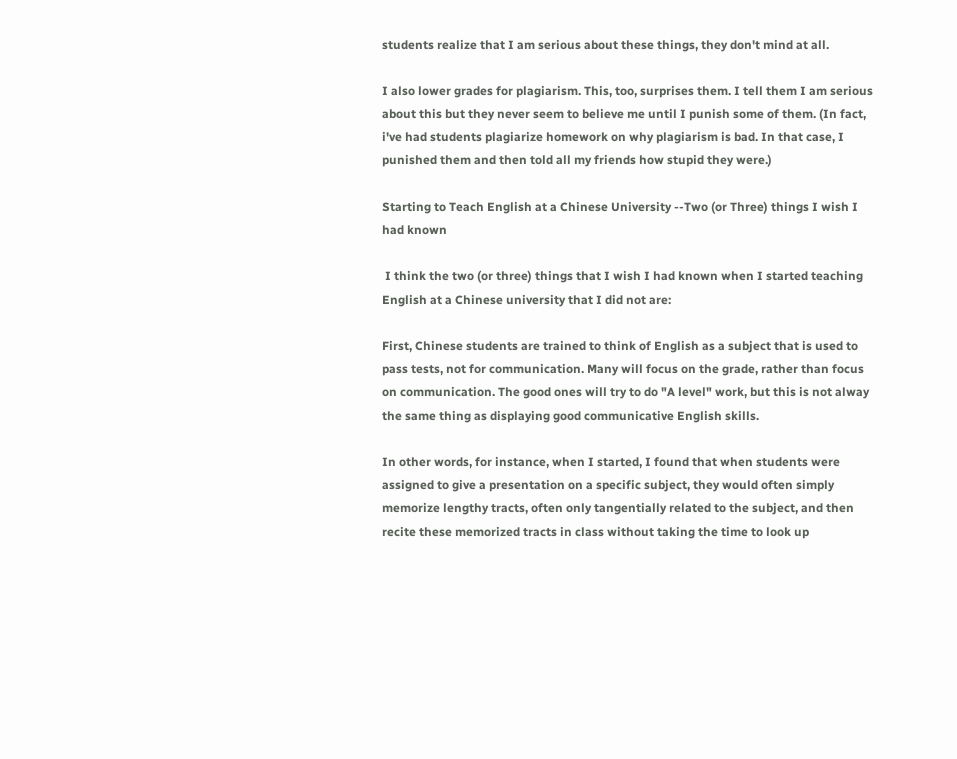students realize that I am serious about these things, they don't mind at all.

I also lower grades for plagiarism. This, too, surprises them. I tell them I am serious about this but they never seem to believe me until I punish some of them. (In fact, i've had students plagiarize homework on why plagiarism is bad. In that case, I punished them and then told all my friends how stupid they were.)

Starting to Teach English at a Chinese University --Two (or Three) things I wish I had known

 I think the two (or three) things that I wish I had known when I started teaching English at a Chinese university that I did not are:

First, Chinese students are trained to think of English as a subject that is used to pass tests, not for communication. Many will focus on the grade, rather than focus on communication. The good ones will try to do "A level" work, but this is not alway the same thing as displaying good communicative English skills.

In other words, for instance, when I started, I found that when students were assigned to give a presentation on a specific subject, they would often simply memorize lengthy tracts, often only tangentially related to the subject, and then recite these memorized tracts in class without taking the time to look up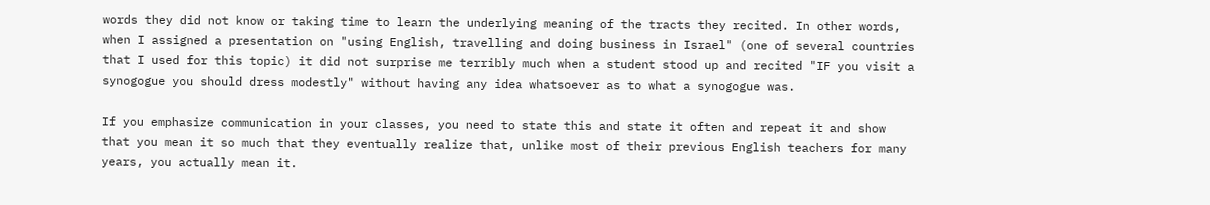words they did not know or taking time to learn the underlying meaning of the tracts they recited. In other words, when I assigned a presentation on "using English, travelling and doing business in Israel" (one of several countries that I used for this topic) it did not surprise me terribly much when a student stood up and recited "IF you visit a synogogue you should dress modestly" without having any idea whatsoever as to what a synogogue was.

If you emphasize communication in your classes, you need to state this and state it often and repeat it and show that you mean it so much that they eventually realize that, unlike most of their previous English teachers for many years, you actually mean it.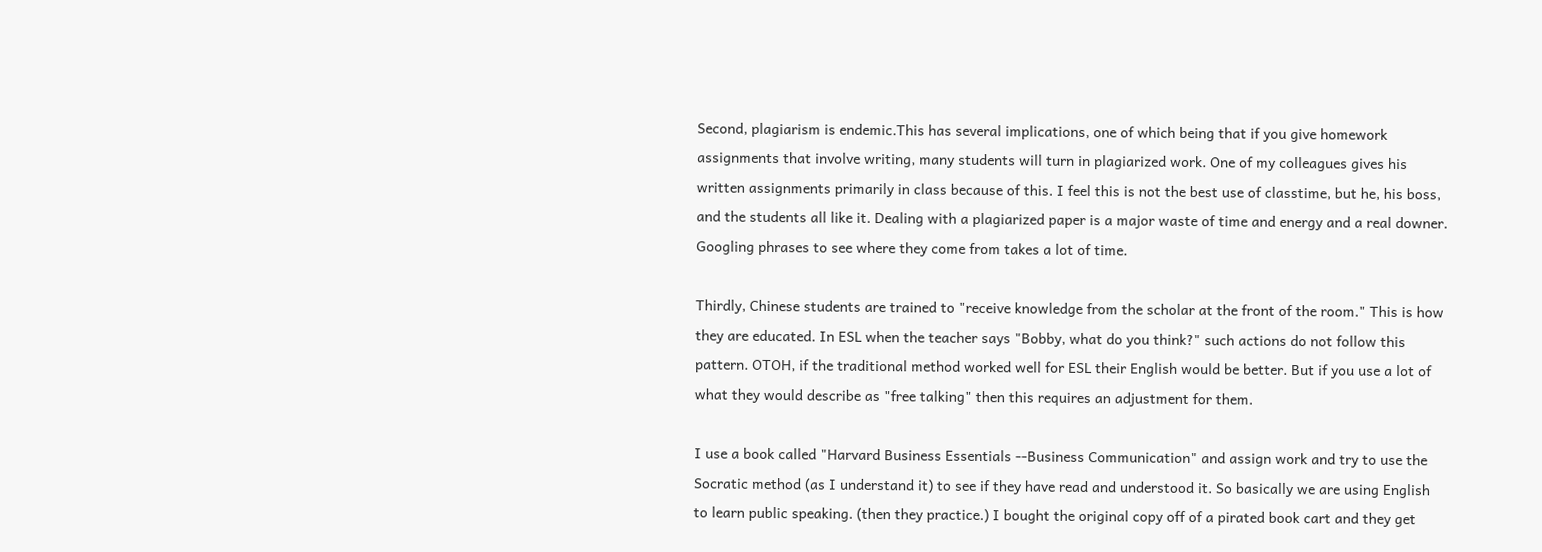Second, plagiarism is endemic.This has several implications, one of which being that if you give homework assignments that involve writing, many students will turn in plagiarized work. One of my colleagues gives his written assignments primarily in class because of this. I feel this is not the best use of classtime, but he, his boss, and the students all like it. Dealing with a plagiarized paper is a major waste of time and energy and a real downer. Googling phrases to see where they come from takes a lot of time.

Thirdly, Chinese students are trained to "receive knowledge from the scholar at the front of the room." This is how they are educated. In ESL when the teacher says "Bobby, what do you think?" such actions do not follow this pattern. OTOH, if the traditional method worked well for ESL their English would be better. But if you use a lot of what they would describe as "free talking" then this requires an adjustment for them.

I use a book called "Harvard Business Essentials --Business Communication" and assign work and try to use the Socratic method (as I understand it) to see if they have read and understood it. So basically we are using English to learn public speaking. (then they practice.) I bought the original copy off of a pirated book cart and they get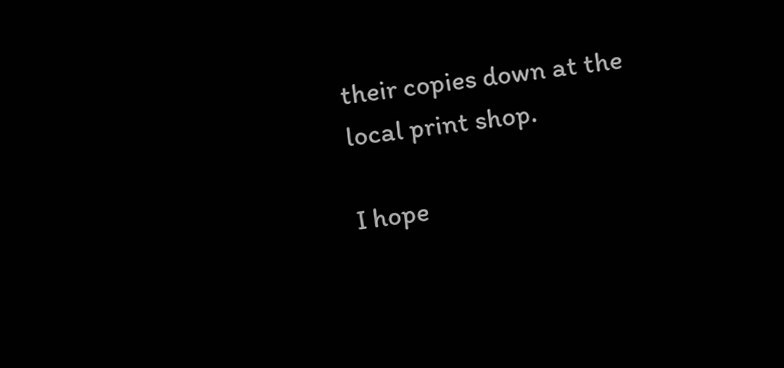their copies down at the local print shop.

I hope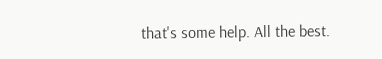that's some help. All the best.